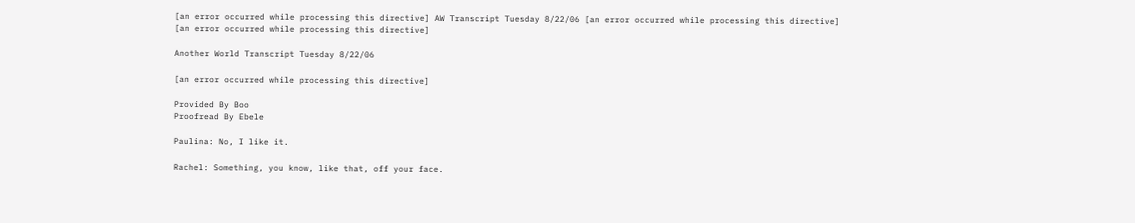[an error occurred while processing this directive] AW Transcript Tuesday 8/22/06 [an error occurred while processing this directive]
[an error occurred while processing this directive]

Another World Transcript Tuesday 8/22/06

[an error occurred while processing this directive]

Provided By Boo
Proofread By Ebele

Paulina: No, I like it.

Rachel: Something, you know, like that, off your face.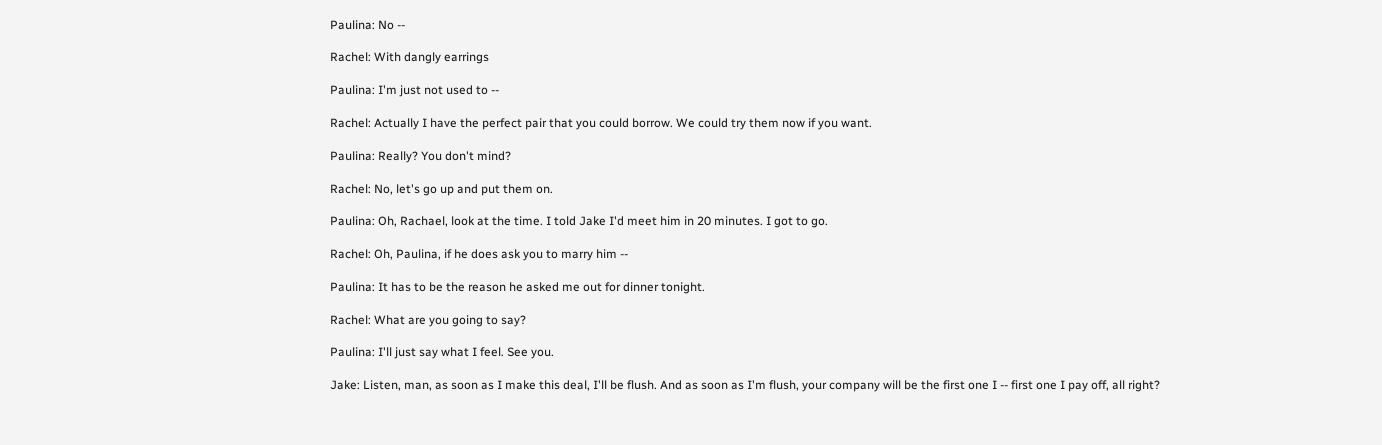Paulina: No --

Rachel: With dangly earrings

Paulina: I'm just not used to --

Rachel: Actually I have the perfect pair that you could borrow. We could try them now if you want.

Paulina: Really? You don't mind?

Rachel: No, let's go up and put them on.

Paulina: Oh, Rachael, look at the time. I told Jake I'd meet him in 20 minutes. I got to go.

Rachel: Oh, Paulina, if he does ask you to marry him --

Paulina: It has to be the reason he asked me out for dinner tonight.

Rachel: What are you going to say?

Paulina: I'll just say what I feel. See you.

Jake: Listen, man, as soon as I make this deal, I'll be flush. And as soon as I'm flush, your company will be the first one I -- first one I pay off, all right?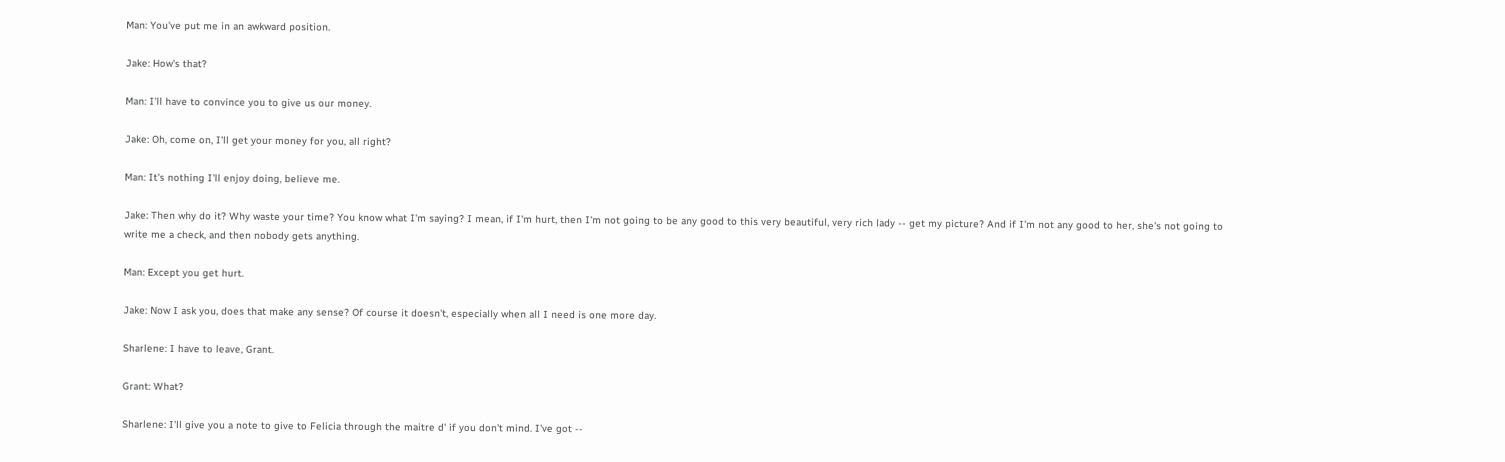Man: You've put me in an awkward position.

Jake: How's that?

Man: I'll have to convince you to give us our money.

Jake: Oh, come on, I'll get your money for you, all right?

Man: It's nothing I'll enjoy doing, believe me.

Jake: Then why do it? Why waste your time? You know what I'm saying? I mean, if I'm hurt, then I'm not going to be any good to this very beautiful, very rich lady -- get my picture? And if I'm not any good to her, she's not going to write me a check, and then nobody gets anything.

Man: Except you get hurt.

Jake: Now I ask you, does that make any sense? Of course it doesn't, especially when all I need is one more day.

Sharlene: I have to leave, Grant.

Grant: What?

Sharlene: I'll give you a note to give to Felicia through the maitre d' if you don't mind. I've got --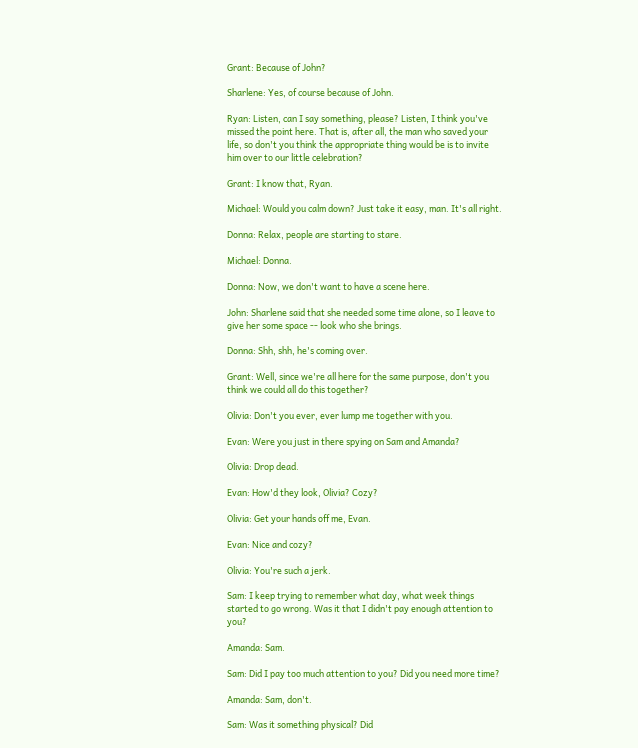Grant: Because of John?

Sharlene: Yes, of course because of John.

Ryan: Listen, can I say something, please? Listen, I think you've missed the point here. That is, after all, the man who saved your life, so don't you think the appropriate thing would be is to invite him over to our little celebration?

Grant: I know that, Ryan.

Michael: Would you calm down? Just take it easy, man. It's all right.

Donna: Relax, people are starting to stare.

Michael: Donna.

Donna: Now, we don't want to have a scene here.

John: Sharlene said that she needed some time alone, so I leave to give her some space -- look who she brings.

Donna: Shh, shh, he's coming over.

Grant: Well, since we're all here for the same purpose, don't you think we could all do this together?

Olivia: Don't you ever, ever lump me together with you.

Evan: Were you just in there spying on Sam and Amanda?

Olivia: Drop dead.

Evan: How'd they look, Olivia? Cozy?

Olivia: Get your hands off me, Evan.

Evan: Nice and cozy?

Olivia: You're such a jerk.

Sam: I keep trying to remember what day, what week things started to go wrong. Was it that I didn't pay enough attention to you?

Amanda: Sam.

Sam: Did I pay too much attention to you? Did you need more time?

Amanda: Sam, don't.

Sam: Was it something physical? Did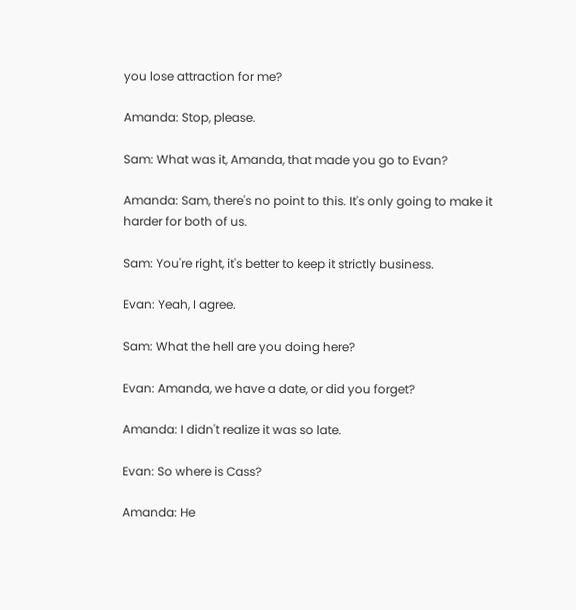you lose attraction for me?

Amanda: Stop, please.

Sam: What was it, Amanda, that made you go to Evan?

Amanda: Sam, there's no point to this. It's only going to make it harder for both of us.

Sam: You're right, it's better to keep it strictly business.

Evan: Yeah, I agree.

Sam: What the hell are you doing here?

Evan: Amanda, we have a date, or did you forget?

Amanda: I didn't realize it was so late.

Evan: So where is Cass?

Amanda: He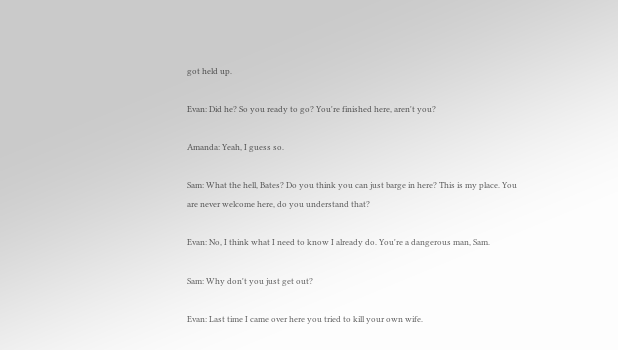got held up.

Evan: Did he? So you ready to go? You're finished here, aren't you?

Amanda: Yeah, I guess so.

Sam: What the hell, Bates? Do you think you can just barge in here? This is my place. You are never welcome here, do you understand that?

Evan: No, I think what I need to know I already do. You're a dangerous man, Sam.

Sam: Why don't you just get out?

Evan: Last time I came over here you tried to kill your own wife.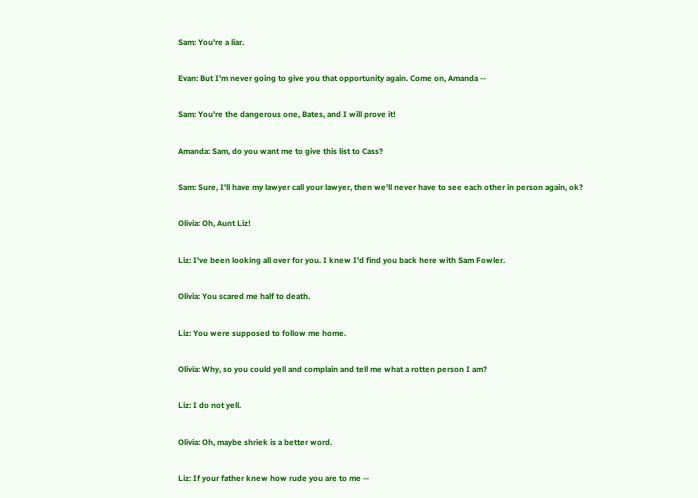Sam: You're a liar.

Evan: But I'm never going to give you that opportunity again. Come on, Amanda --

Sam: You're the dangerous one, Bates, and I will prove it!

Amanda: Sam, do you want me to give this list to Cass?

Sam: Sure, I'll have my lawyer call your lawyer, then we'll never have to see each other in person again, ok?

Olivia: Oh, Aunt Liz!

Liz: I've been looking all over for you. I knew I'd find you back here with Sam Fowler.

Olivia: You scared me half to death.

Liz: You were supposed to follow me home.

Olivia: Why, so you could yell and complain and tell me what a rotten person I am?

Liz: I do not yell.

Olivia: Oh, maybe shriek is a better word.

Liz: If your father knew how rude you are to me --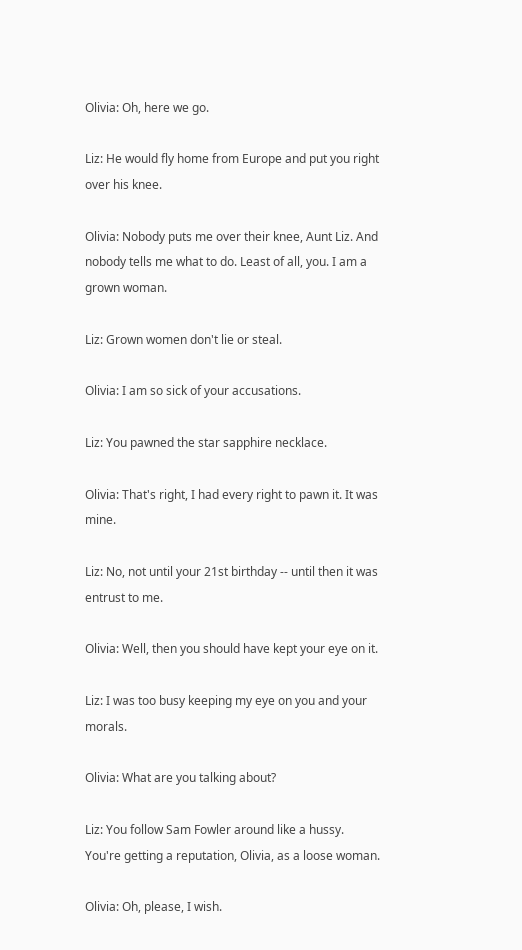Olivia: Oh, here we go.

Liz: He would fly home from Europe and put you right over his knee.

Olivia: Nobody puts me over their knee, Aunt Liz. And nobody tells me what to do. Least of all, you. I am a grown woman.

Liz: Grown women don't lie or steal.

Olivia: I am so sick of your accusations.

Liz: You pawned the star sapphire necklace.

Olivia: That's right, I had every right to pawn it. It was mine.

Liz: No, not until your 21st birthday -- until then it was entrust to me.

Olivia: Well, then you should have kept your eye on it.

Liz: I was too busy keeping my eye on you and your morals.

Olivia: What are you talking about?

Liz: You follow Sam Fowler around like a hussy. You're getting a reputation, Olivia, as a loose woman.

Olivia: Oh, please, I wish.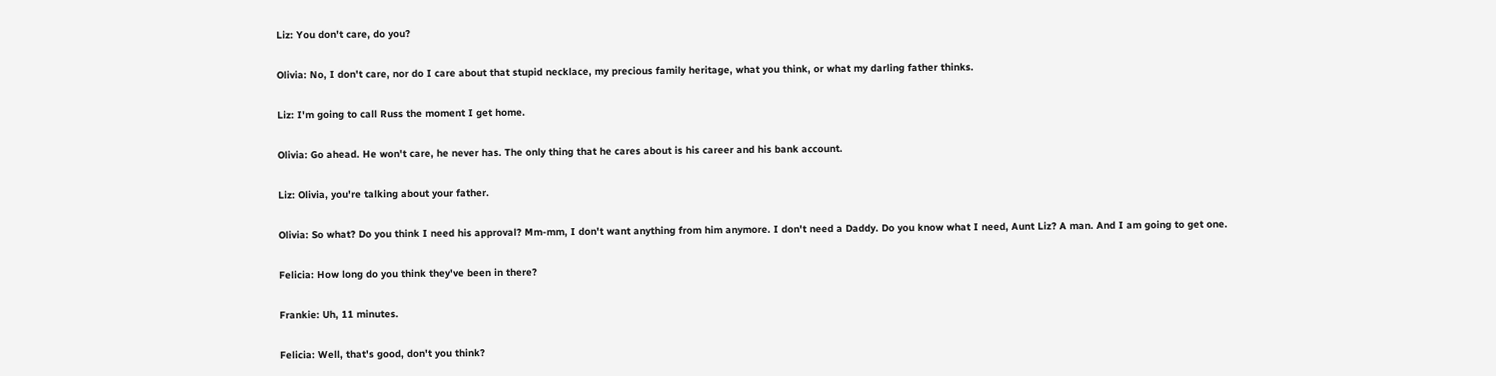Liz: You don't care, do you?

Olivia: No, I don't care, nor do I care about that stupid necklace, my precious family heritage, what you think, or what my darling father thinks.

Liz: I'm going to call Russ the moment I get home.

Olivia: Go ahead. He won't care, he never has. The only thing that he cares about is his career and his bank account.

Liz: Olivia, you're talking about your father.

Olivia: So what? Do you think I need his approval? Mm-mm, I don't want anything from him anymore. I don't need a Daddy. Do you know what I need, Aunt Liz? A man. And I am going to get one.

Felicia: How long do you think they've been in there?

Frankie: Uh, 11 minutes.

Felicia: Well, that's good, don't you think?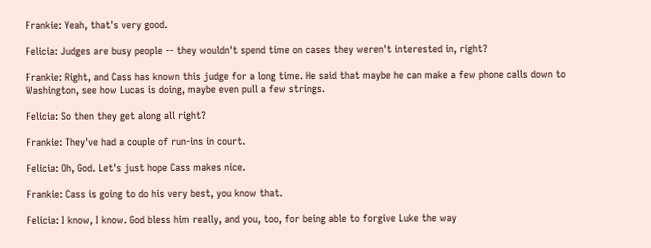Frankie: Yeah, that's very good.

Felicia: Judges are busy people -- they wouldn't spend time on cases they weren't interested in, right?

Frankie: Right, and Cass has known this judge for a long time. He said that maybe he can make a few phone calls down to Washington, see how Lucas is doing, maybe even pull a few strings.

Felicia: So then they get along all right?

Frankie: They've had a couple of run-ins in court.

Felicia: Oh, God. Let's just hope Cass makes nice.

Frankie: Cass is going to do his very best, you know that.

Felicia: I know, I know. God bless him really, and you, too, for being able to forgive Luke the way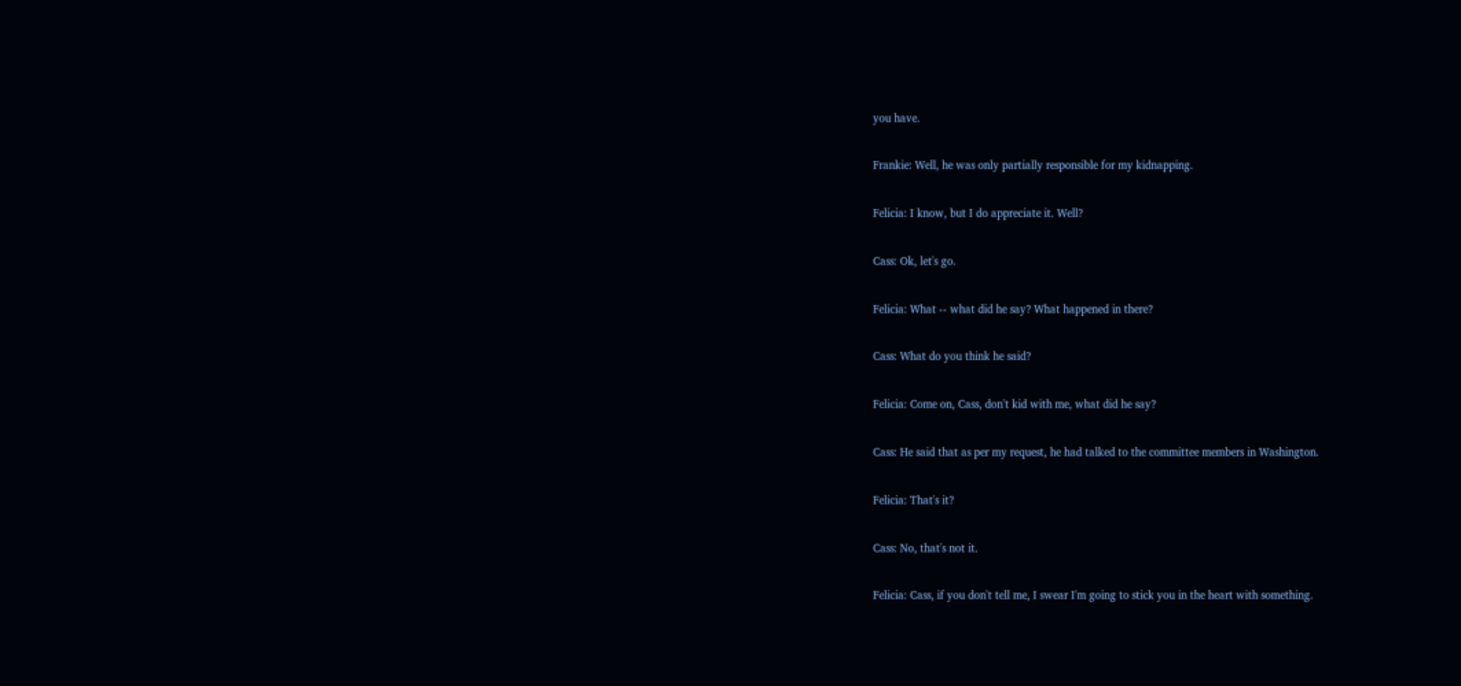you have.

Frankie: Well, he was only partially responsible for my kidnapping.

Felicia: I know, but I do appreciate it. Well?

Cass: Ok, let's go.

Felicia: What -- what did he say? What happened in there?

Cass: What do you think he said?

Felicia: Come on, Cass, don't kid with me, what did he say?

Cass: He said that as per my request, he had talked to the committee members in Washington.

Felicia: That's it?

Cass: No, that's not it.

Felicia: Cass, if you don't tell me, I swear I'm going to stick you in the heart with something.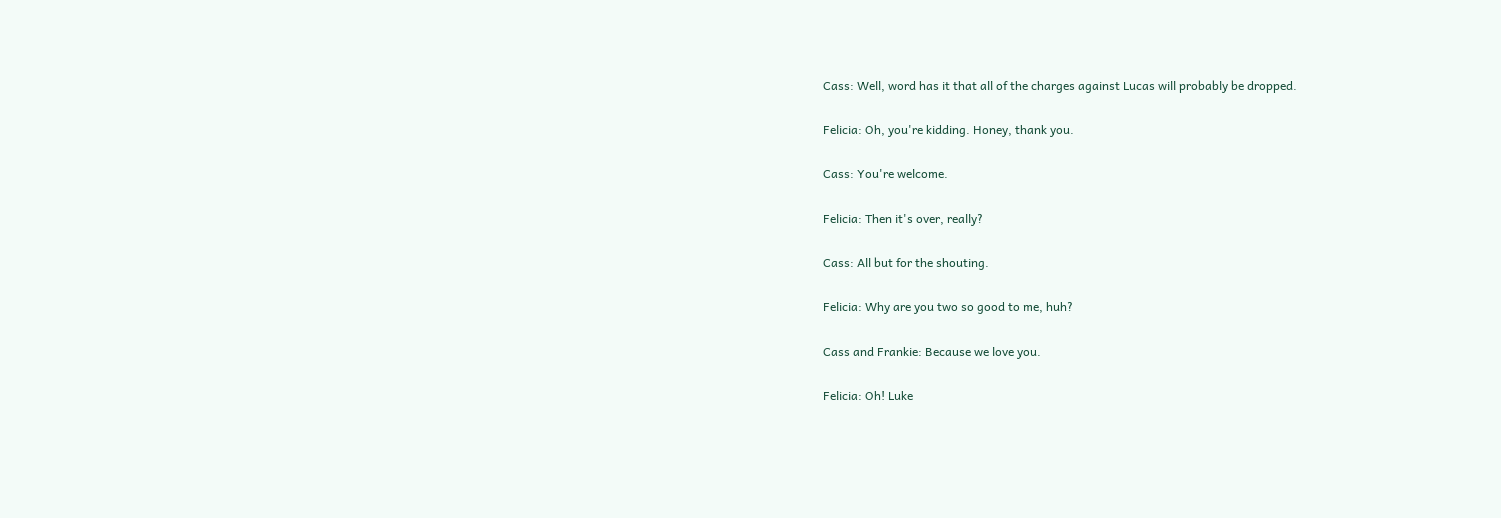Cass: Well, word has it that all of the charges against Lucas will probably be dropped.

Felicia: Oh, you're kidding. Honey, thank you.

Cass: You're welcome.

Felicia: Then it's over, really?

Cass: All but for the shouting.

Felicia: Why are you two so good to me, huh?

Cass and Frankie: Because we love you.

Felicia: Oh! Luke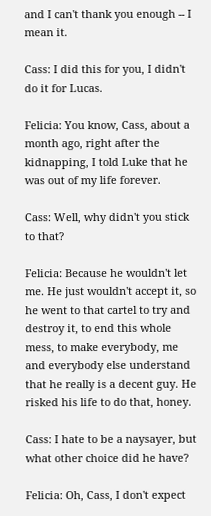and I can't thank you enough -- I mean it.

Cass: I did this for you, I didn't do it for Lucas.

Felicia: You know, Cass, about a month ago, right after the kidnapping, I told Luke that he was out of my life forever.

Cass: Well, why didn't you stick to that?

Felicia: Because he wouldn't let me. He just wouldn't accept it, so he went to that cartel to try and destroy it, to end this whole mess, to make everybody, me and everybody else understand that he really is a decent guy. He risked his life to do that, honey.

Cass: I hate to be a naysayer, but what other choice did he have?

Felicia: Oh, Cass, I don't expect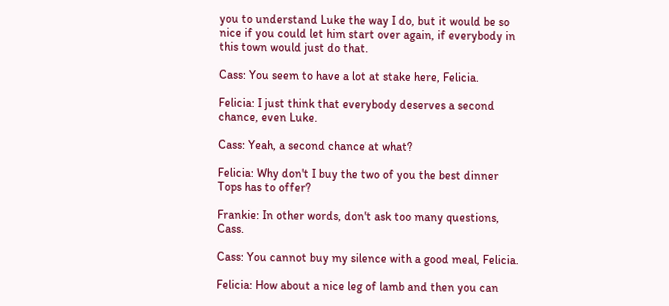you to understand Luke the way I do, but it would be so nice if you could let him start over again, if everybody in this town would just do that.

Cass: You seem to have a lot at stake here, Felicia.

Felicia: I just think that everybody deserves a second chance, even Luke.

Cass: Yeah, a second chance at what?

Felicia: Why don't I buy the two of you the best dinner Tops has to offer?

Frankie: In other words, don't ask too many questions, Cass.

Cass: You cannot buy my silence with a good meal, Felicia.

Felicia: How about a nice leg of lamb and then you can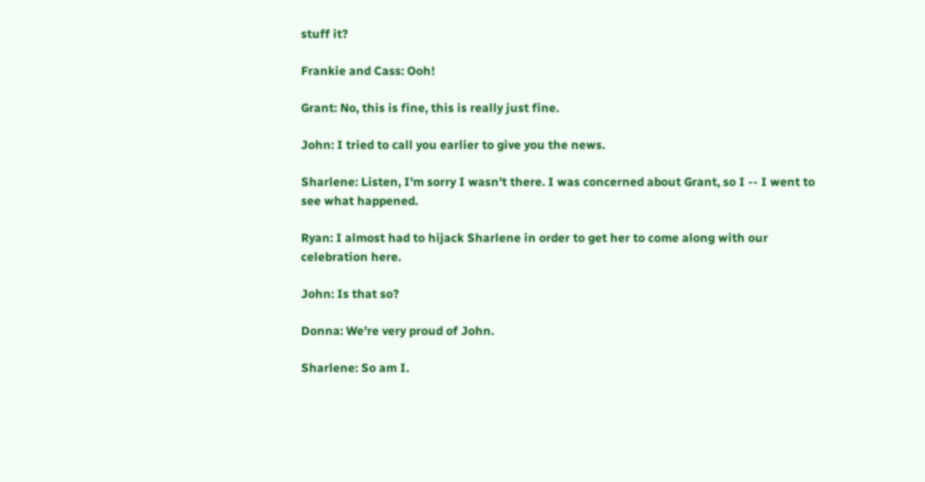stuff it?

Frankie and Cass: Ooh!

Grant: No, this is fine, this is really just fine.

John: I tried to call you earlier to give you the news.

Sharlene: Listen, I'm sorry I wasn't there. I was concerned about Grant, so I -- I went to see what happened.

Ryan: I almost had to hijack Sharlene in order to get her to come along with our celebration here.

John: Is that so?

Donna: We're very proud of John.

Sharlene: So am I.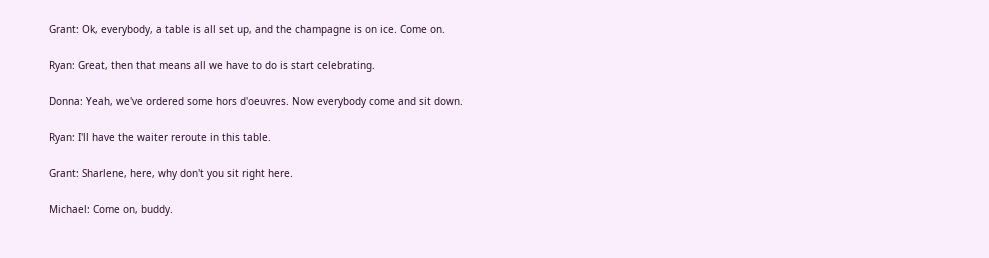Grant: Ok, everybody, a table is all set up, and the champagne is on ice. Come on.

Ryan: Great, then that means all we have to do is start celebrating.

Donna: Yeah, we've ordered some hors d'oeuvres. Now everybody come and sit down.

Ryan: I'll have the waiter reroute in this table.

Grant: Sharlene, here, why don't you sit right here.

Michael: Come on, buddy.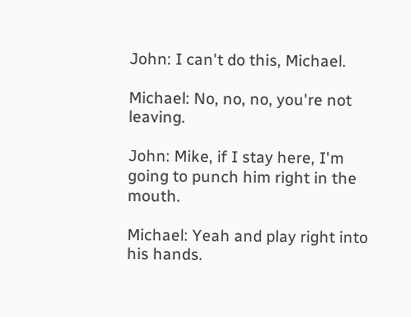John: I can't do this, Michael.

Michael: No, no, no, you're not leaving.

John: Mike, if I stay here, I'm going to punch him right in the mouth.

Michael: Yeah and play right into his hands.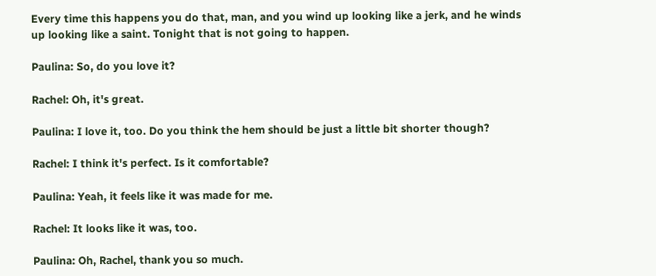Every time this happens you do that, man, and you wind up looking like a jerk, and he winds up looking like a saint. Tonight that is not going to happen.

Paulina: So, do you love it?

Rachel: Oh, it's great.

Paulina: I love it, too. Do you think the hem should be just a little bit shorter though?

Rachel: I think it's perfect. Is it comfortable?

Paulina: Yeah, it feels like it was made for me.

Rachel: It looks like it was, too.

Paulina: Oh, Rachel, thank you so much.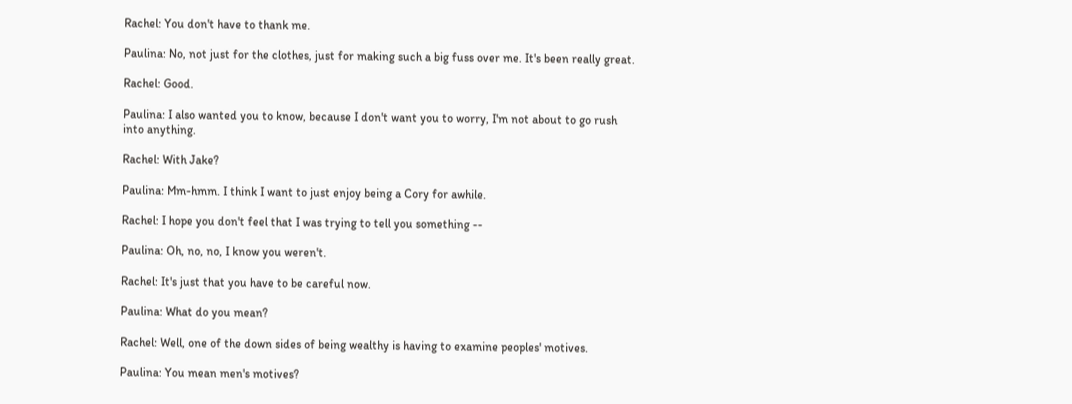Rachel: You don't have to thank me.

Paulina: No, not just for the clothes, just for making such a big fuss over me. It's been really great.

Rachel: Good.

Paulina: I also wanted you to know, because I don't want you to worry, I'm not about to go rush into anything.

Rachel: With Jake?

Paulina: Mm-hmm. I think I want to just enjoy being a Cory for awhile.

Rachel: I hope you don't feel that I was trying to tell you something --

Paulina: Oh, no, no, I know you weren't.

Rachel: It's just that you have to be careful now.

Paulina: What do you mean?

Rachel: Well, one of the down sides of being wealthy is having to examine peoples' motives.

Paulina: You mean men's motives?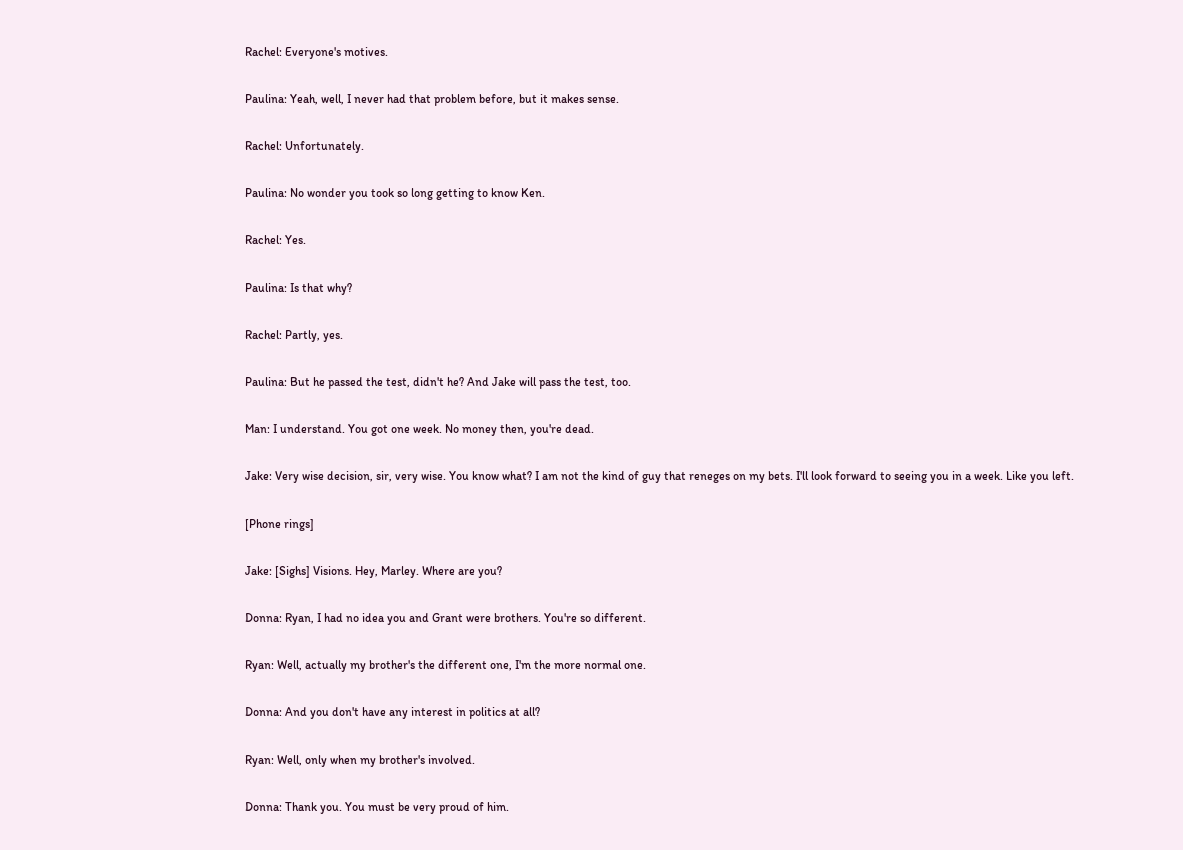Rachel: Everyone's motives.

Paulina: Yeah, well, I never had that problem before, but it makes sense.

Rachel: Unfortunately.

Paulina: No wonder you took so long getting to know Ken.

Rachel: Yes.

Paulina: Is that why?

Rachel: Partly, yes.

Paulina: But he passed the test, didn't he? And Jake will pass the test, too.

Man: I understand. You got one week. No money then, you're dead.

Jake: Very wise decision, sir, very wise. You know what? I am not the kind of guy that reneges on my bets. I'll look forward to seeing you in a week. Like you left.

[Phone rings]

Jake: [Sighs] Visions. Hey, Marley. Where are you?

Donna: Ryan, I had no idea you and Grant were brothers. You're so different.

Ryan: Well, actually my brother's the different one, I'm the more normal one.

Donna: And you don't have any interest in politics at all?

Ryan: Well, only when my brother's involved.

Donna: Thank you. You must be very proud of him.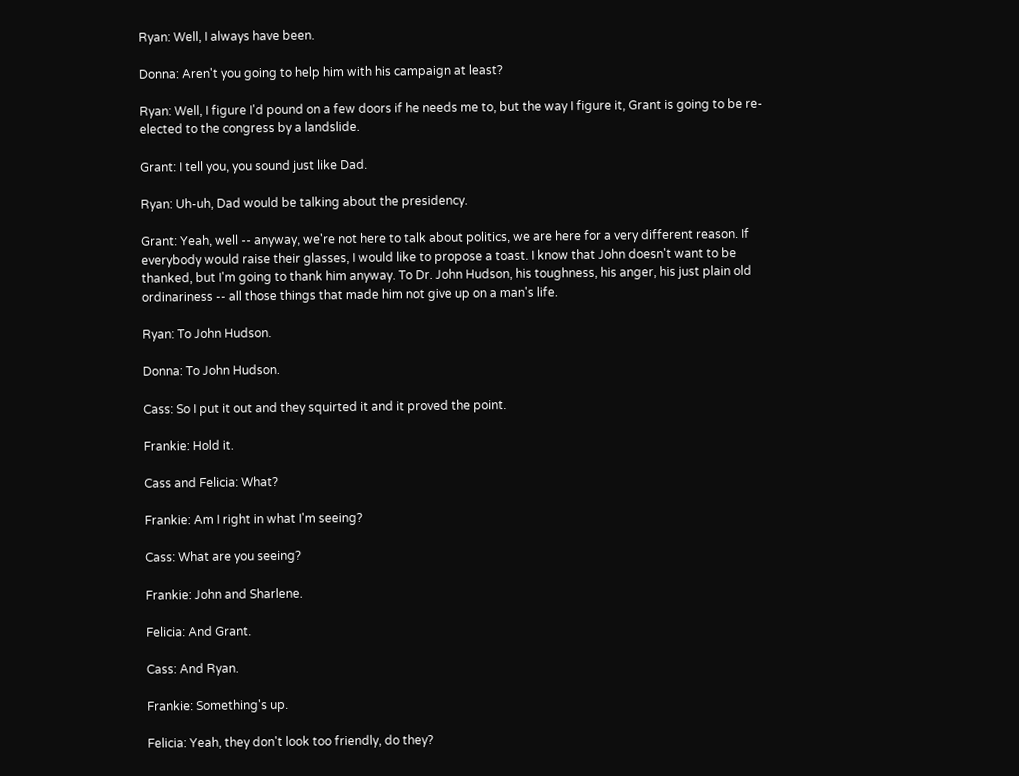Ryan: Well, I always have been.

Donna: Aren't you going to help him with his campaign at least?

Ryan: Well, I figure I'd pound on a few doors if he needs me to, but the way I figure it, Grant is going to be re-elected to the congress by a landslide.

Grant: I tell you, you sound just like Dad.

Ryan: Uh-uh, Dad would be talking about the presidency.

Grant: Yeah, well -- anyway, we're not here to talk about politics, we are here for a very different reason. If everybody would raise their glasses, I would like to propose a toast. I know that John doesn't want to be thanked, but I'm going to thank him anyway. To Dr. John Hudson, his toughness, his anger, his just plain old ordinariness -- all those things that made him not give up on a man's life.

Ryan: To John Hudson.

Donna: To John Hudson.

Cass: So I put it out and they squirted it and it proved the point.

Frankie: Hold it.

Cass and Felicia: What?

Frankie: Am I right in what I'm seeing?

Cass: What are you seeing?

Frankie: John and Sharlene.

Felicia: And Grant.

Cass: And Ryan.

Frankie: Something's up.

Felicia: Yeah, they don't look too friendly, do they?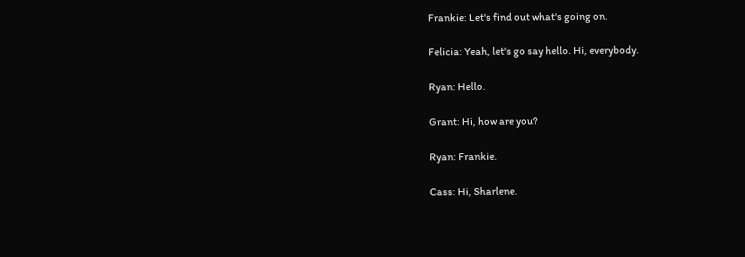Frankie: Let's find out what's going on.

Felicia: Yeah, let's go say hello. Hi, everybody.

Ryan: Hello.

Grant: Hi, how are you?

Ryan: Frankie.

Cass: Hi, Sharlene.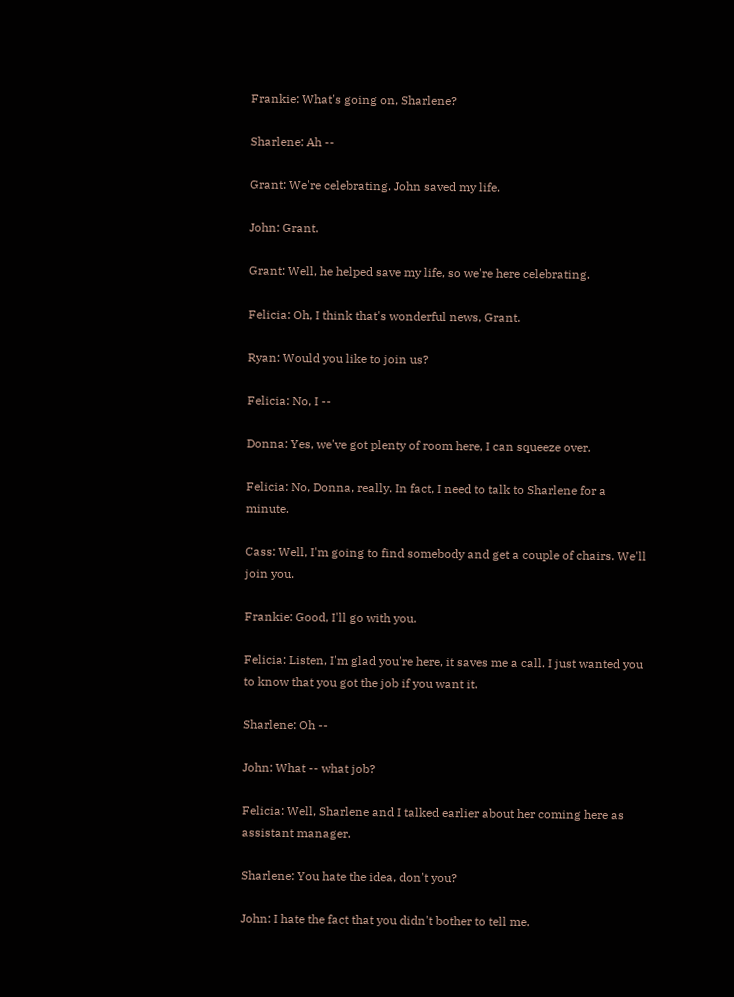Frankie: What's going on, Sharlene?

Sharlene: Ah --

Grant: We're celebrating. John saved my life.

John: Grant.

Grant: Well, he helped save my life, so we're here celebrating.

Felicia: Oh, I think that's wonderful news, Grant.

Ryan: Would you like to join us?

Felicia: No, I --

Donna: Yes, we've got plenty of room here, I can squeeze over.

Felicia: No, Donna, really. In fact, I need to talk to Sharlene for a minute.

Cass: Well, I'm going to find somebody and get a couple of chairs. We'll join you.

Frankie: Good, I'll go with you.

Felicia: Listen, I'm glad you're here, it saves me a call. I just wanted you to know that you got the job if you want it.

Sharlene: Oh --

John: What -- what job?

Felicia: Well, Sharlene and I talked earlier about her coming here as assistant manager.

Sharlene: You hate the idea, don't you?

John: I hate the fact that you didn't bother to tell me.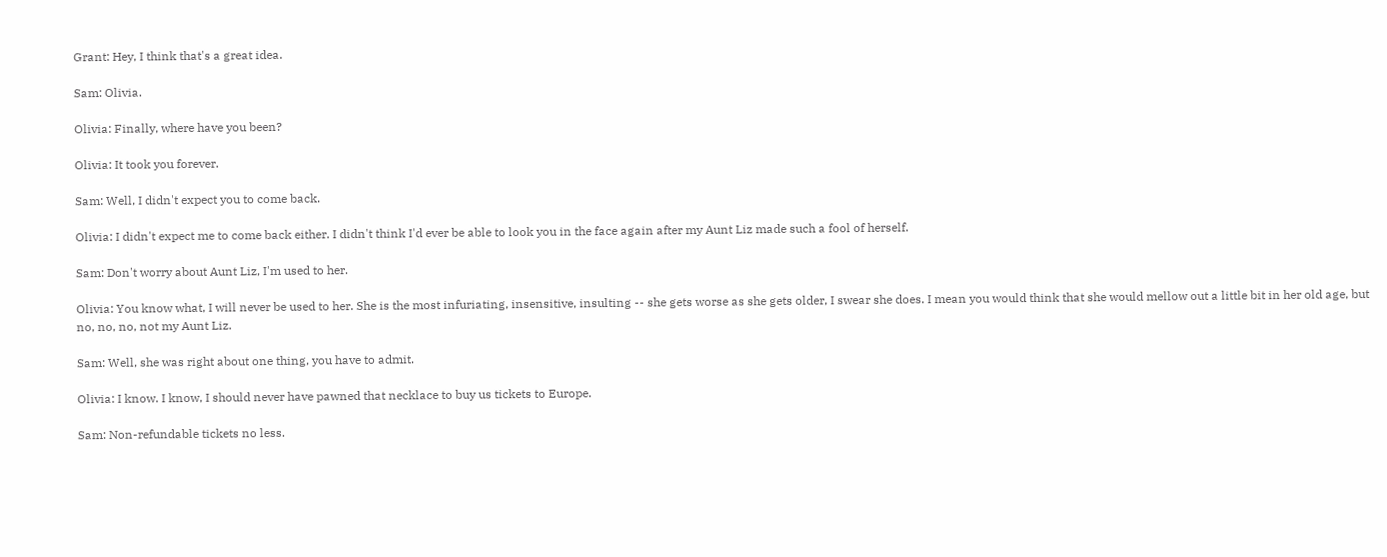Grant: Hey, I think that's a great idea.

Sam: Olivia.

Olivia: Finally, where have you been?

Olivia: It took you forever.

Sam: Well, I didn't expect you to come back.

Olivia: I didn't expect me to come back either. I didn't think I'd ever be able to look you in the face again after my Aunt Liz made such a fool of herself.

Sam: Don't worry about Aunt Liz, I'm used to her.

Olivia: You know what, I will never be used to her. She is the most infuriating, insensitive, insulting -- she gets worse as she gets older, I swear she does. I mean you would think that she would mellow out a little bit in her old age, but no, no, no, not my Aunt Liz.

Sam: Well, she was right about one thing, you have to admit.

Olivia: I know. I know, I should never have pawned that necklace to buy us tickets to Europe.

Sam: Non-refundable tickets no less.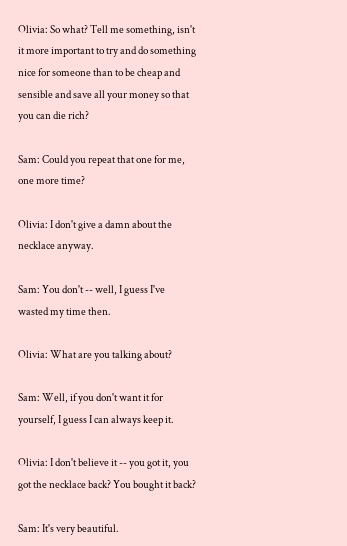Olivia: So what? Tell me something, isn't it more important to try and do something nice for someone than to be cheap and sensible and save all your money so that you can die rich?

Sam: Could you repeat that one for me, one more time?

Olivia: I don't give a damn about the necklace anyway.

Sam: You don't -- well, I guess I've wasted my time then.

Olivia: What are you talking about?

Sam: Well, if you don't want it for yourself, I guess I can always keep it.

Olivia: I don't believe it -- you got it, you got the necklace back? You bought it back?

Sam: It's very beautiful.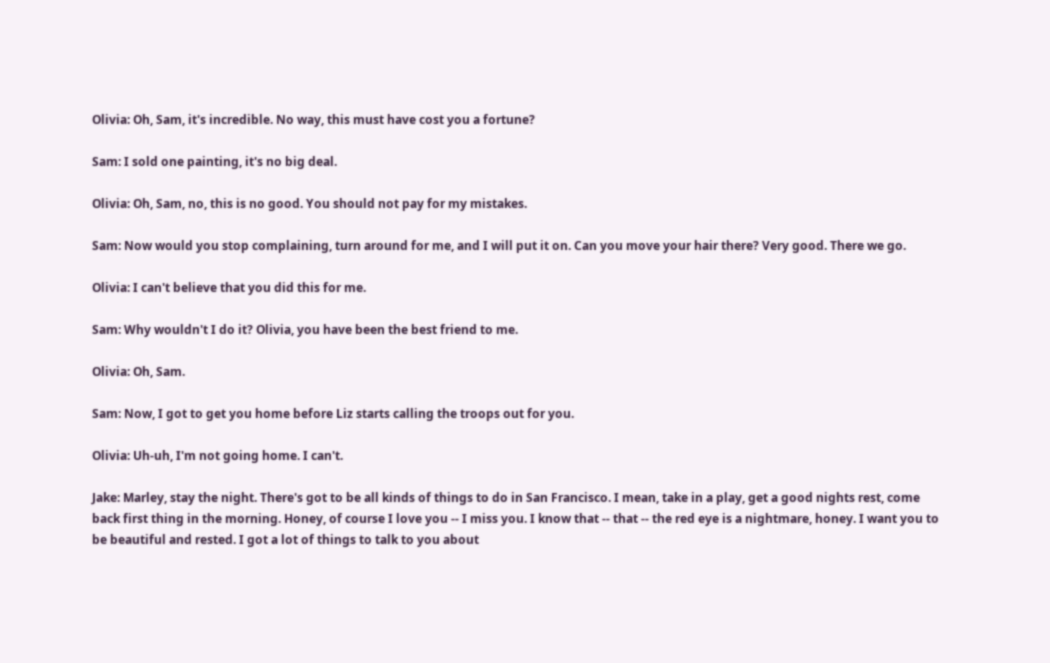Olivia: Oh, Sam, it's incredible. No way, this must have cost you a fortune?

Sam: I sold one painting, it's no big deal.

Olivia: Oh, Sam, no, this is no good. You should not pay for my mistakes.

Sam: Now would you stop complaining, turn around for me, and I will put it on. Can you move your hair there? Very good. There we go.

Olivia: I can't believe that you did this for me.

Sam: Why wouldn't I do it? Olivia, you have been the best friend to me.

Olivia: Oh, Sam.

Sam: Now, I got to get you home before Liz starts calling the troops out for you.

Olivia: Uh-uh, I'm not going home. I can't.

Jake: Marley, stay the night. There's got to be all kinds of things to do in San Francisco. I mean, take in a play, get a good nights rest, come back first thing in the morning. Honey, of course I love you -- I miss you. I know that -- that -- the red eye is a nightmare, honey. I want you to be beautiful and rested. I got a lot of things to talk to you about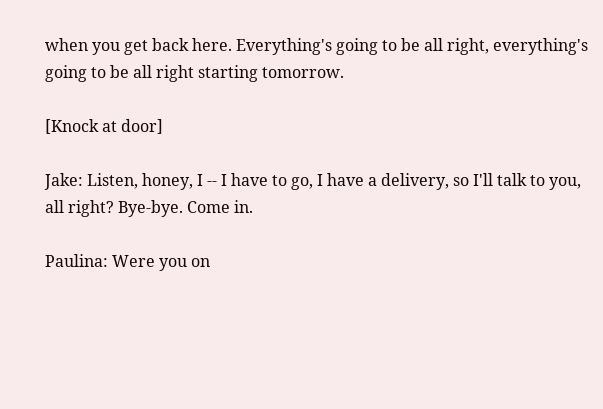when you get back here. Everything's going to be all right, everything's going to be all right starting tomorrow.

[Knock at door]

Jake: Listen, honey, I -- I have to go, I have a delivery, so I'll talk to you, all right? Bye-bye. Come in.

Paulina: Were you on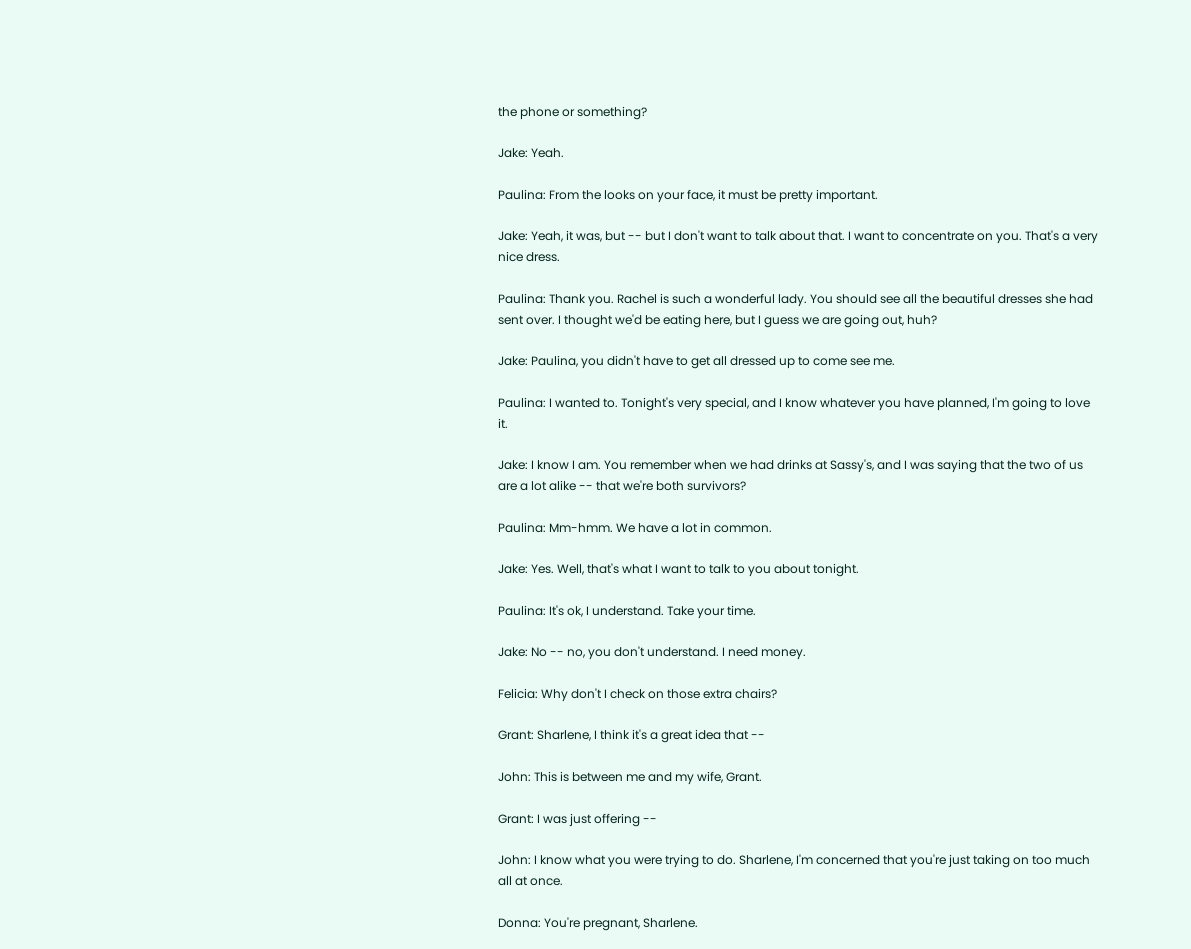the phone or something?

Jake: Yeah.

Paulina: From the looks on your face, it must be pretty important.

Jake: Yeah, it was, but -- but I don't want to talk about that. I want to concentrate on you. That's a very nice dress.

Paulina: Thank you. Rachel is such a wonderful lady. You should see all the beautiful dresses she had sent over. I thought we'd be eating here, but I guess we are going out, huh?

Jake: Paulina, you didn't have to get all dressed up to come see me.

Paulina: I wanted to. Tonight's very special, and I know whatever you have planned, I'm going to love it.

Jake: I know I am. You remember when we had drinks at Sassy's, and I was saying that the two of us are a lot alike -- that we're both survivors?

Paulina: Mm-hmm. We have a lot in common.

Jake: Yes. Well, that's what I want to talk to you about tonight.

Paulina: It's ok, I understand. Take your time.

Jake: No -- no, you don't understand. I need money.

Felicia: Why don't I check on those extra chairs?

Grant: Sharlene, I think it's a great idea that --

John: This is between me and my wife, Grant.

Grant: I was just offering --

John: I know what you were trying to do. Sharlene, I'm concerned that you're just taking on too much all at once.

Donna: You're pregnant, Sharlene.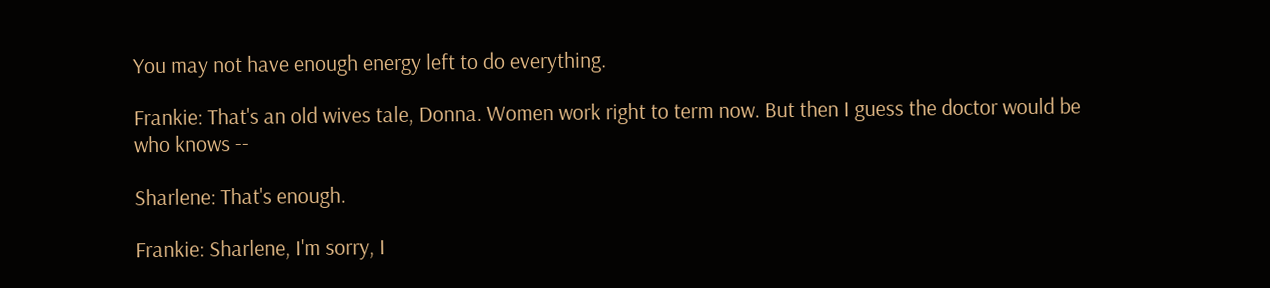You may not have enough energy left to do everything.

Frankie: That's an old wives tale, Donna. Women work right to term now. But then I guess the doctor would be who knows --

Sharlene: That's enough.

Frankie: Sharlene, I'm sorry, I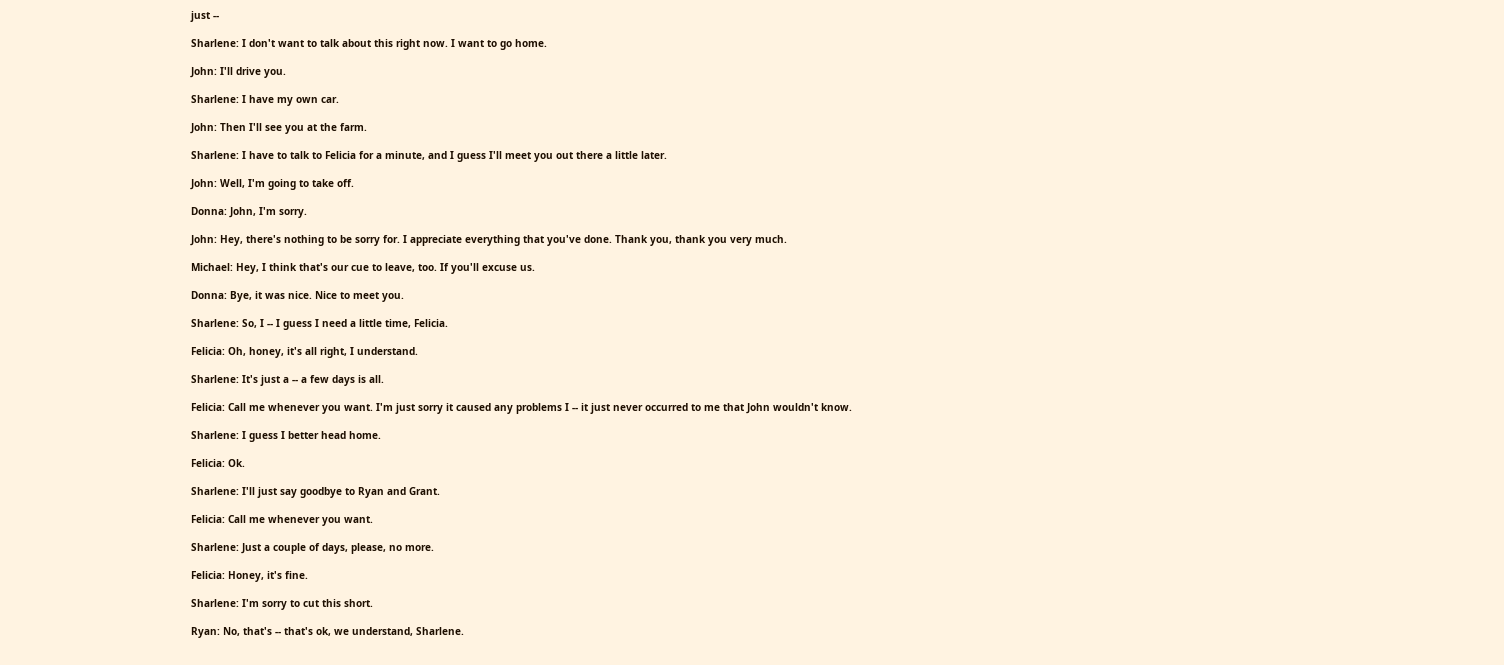just --

Sharlene: I don't want to talk about this right now. I want to go home.

John: I'll drive you.

Sharlene: I have my own car.

John: Then I'll see you at the farm.

Sharlene: I have to talk to Felicia for a minute, and I guess I'll meet you out there a little later.

John: Well, I'm going to take off.

Donna: John, I'm sorry.

John: Hey, there's nothing to be sorry for. I appreciate everything that you've done. Thank you, thank you very much.

Michael: Hey, I think that's our cue to leave, too. If you'll excuse us.

Donna: Bye, it was nice. Nice to meet you.

Sharlene: So, I -- I guess I need a little time, Felicia.

Felicia: Oh, honey, it's all right, I understand.

Sharlene: It's just a -- a few days is all.

Felicia: Call me whenever you want. I'm just sorry it caused any problems I -- it just never occurred to me that John wouldn't know.

Sharlene: I guess I better head home.

Felicia: Ok.

Sharlene: I'll just say goodbye to Ryan and Grant.

Felicia: Call me whenever you want.

Sharlene: Just a couple of days, please, no more.

Felicia: Honey, it's fine.

Sharlene: I'm sorry to cut this short.

Ryan: No, that's -- that's ok, we understand, Sharlene.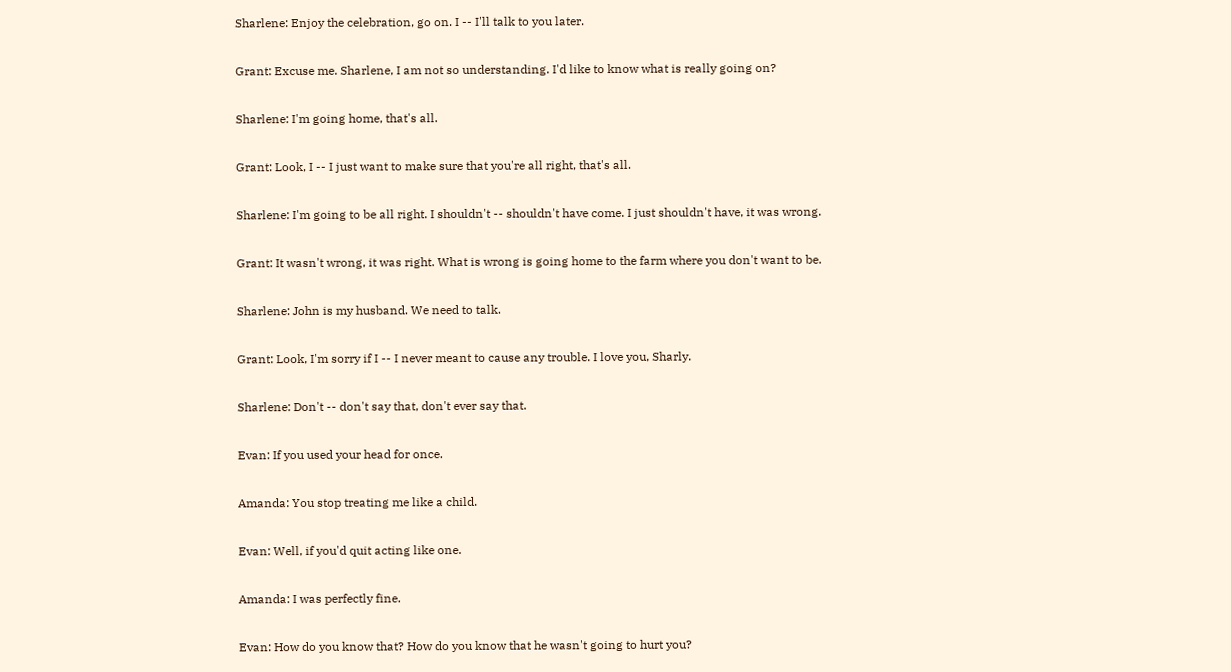Sharlene: Enjoy the celebration, go on. I -- I'll talk to you later.

Grant: Excuse me. Sharlene, I am not so understanding. I'd like to know what is really going on?

Sharlene: I'm going home, that's all.

Grant: Look, I -- I just want to make sure that you're all right, that's all.

Sharlene: I'm going to be all right. I shouldn't -- shouldn't have come. I just shouldn't have, it was wrong.

Grant: It wasn't wrong, it was right. What is wrong is going home to the farm where you don't want to be.

Sharlene: John is my husband. We need to talk.

Grant: Look, I'm sorry if I -- I never meant to cause any trouble. I love you, Sharly.

Sharlene: Don't -- don't say that, don't ever say that.

Evan: If you used your head for once.

Amanda: You stop treating me like a child.

Evan: Well, if you'd quit acting like one.

Amanda: I was perfectly fine.

Evan: How do you know that? How do you know that he wasn't going to hurt you?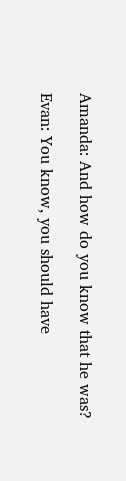Amanda: And how do you know that he was?

Evan: You know, you should have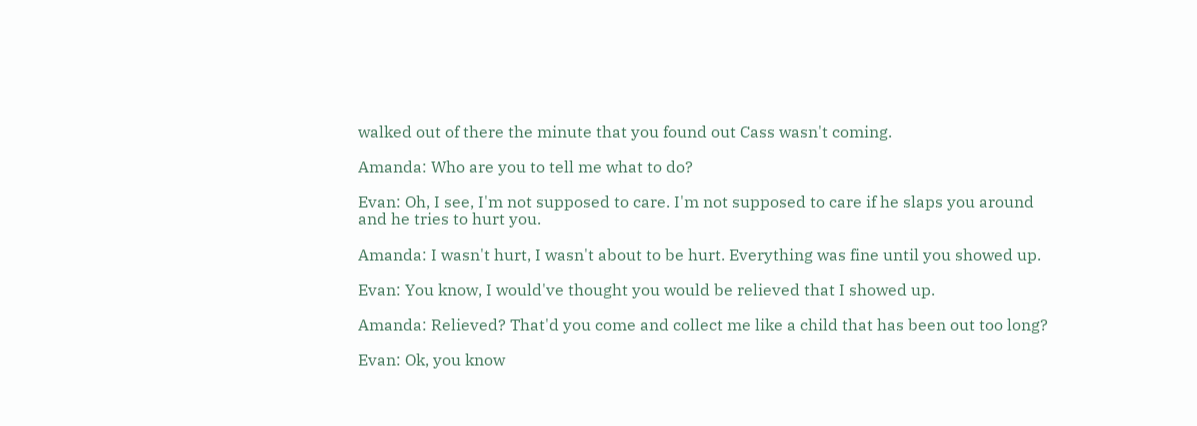walked out of there the minute that you found out Cass wasn't coming.

Amanda: Who are you to tell me what to do?

Evan: Oh, I see, I'm not supposed to care. I'm not supposed to care if he slaps you around and he tries to hurt you.

Amanda: I wasn't hurt, I wasn't about to be hurt. Everything was fine until you showed up.

Evan: You know, I would've thought you would be relieved that I showed up.

Amanda: Relieved? That'd you come and collect me like a child that has been out too long?

Evan: Ok, you know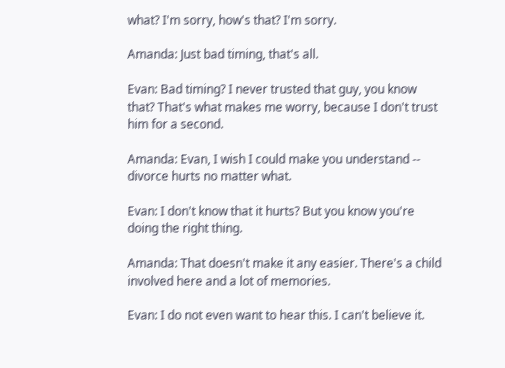what? I'm sorry, how's that? I'm sorry.

Amanda: Just bad timing, that's all.

Evan: Bad timing? I never trusted that guy, you know that? That's what makes me worry, because I don't trust him for a second.

Amanda: Evan, I wish I could make you understand -- divorce hurts no matter what.

Evan: I don't know that it hurts? But you know you're doing the right thing.

Amanda: That doesn't make it any easier. There's a child involved here and a lot of memories.

Evan: I do not even want to hear this. I can't believe it.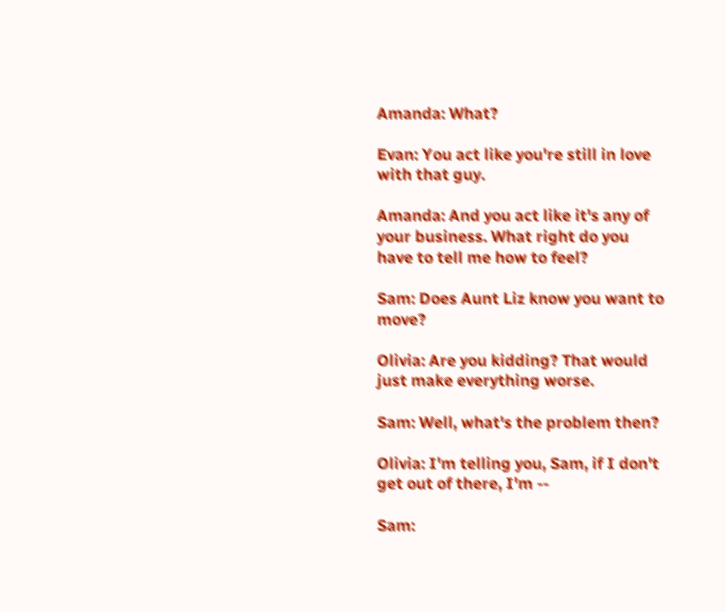Amanda: What?

Evan: You act like you're still in love with that guy.

Amanda: And you act like it's any of your business. What right do you have to tell me how to feel?

Sam: Does Aunt Liz know you want to move?

Olivia: Are you kidding? That would just make everything worse.

Sam: Well, what's the problem then?

Olivia: I'm telling you, Sam, if I don't get out of there, I'm --

Sam: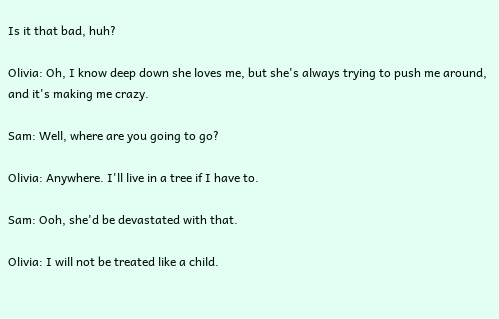Is it that bad, huh?

Olivia: Oh, I know deep down she loves me, but she's always trying to push me around, and it's making me crazy.

Sam: Well, where are you going to go?

Olivia: Anywhere. I'll live in a tree if I have to.

Sam: Ooh, she'd be devastated with that.

Olivia: I will not be treated like a child.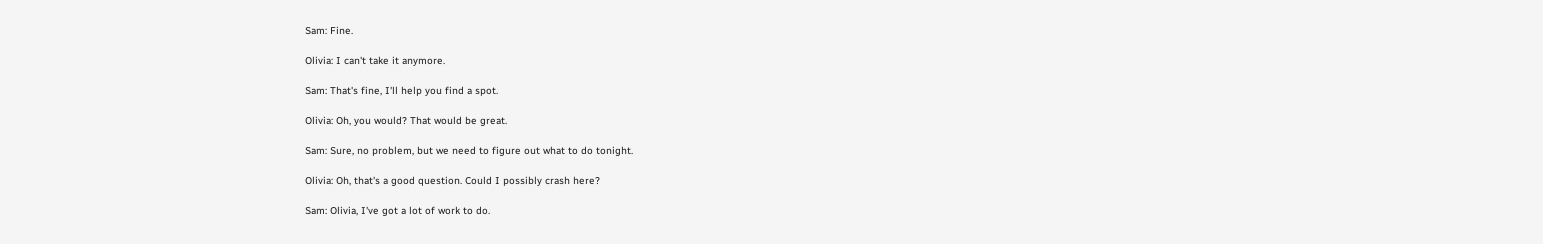Sam: Fine.

Olivia: I can't take it anymore.

Sam: That's fine, I'll help you find a spot.

Olivia: Oh, you would? That would be great.

Sam: Sure, no problem, but we need to figure out what to do tonight.

Olivia: Oh, that's a good question. Could I possibly crash here?

Sam: Olivia, I've got a lot of work to do.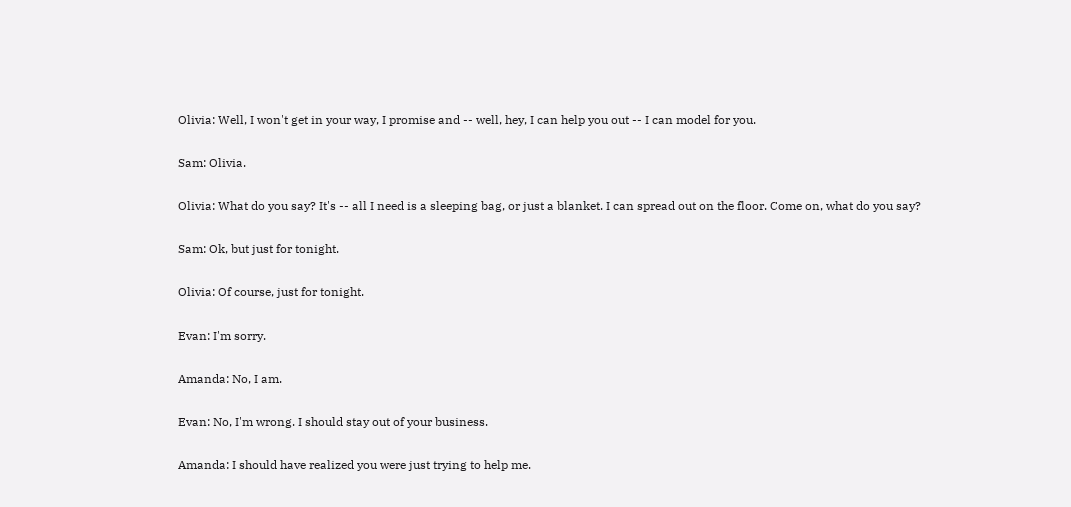Olivia: Well, I won't get in your way, I promise and -- well, hey, I can help you out -- I can model for you.

Sam: Olivia.

Olivia: What do you say? It's -- all I need is a sleeping bag, or just a blanket. I can spread out on the floor. Come on, what do you say?

Sam: Ok, but just for tonight.

Olivia: Of course, just for tonight.

Evan: I'm sorry.

Amanda: No, I am.

Evan: No, I'm wrong. I should stay out of your business.

Amanda: I should have realized you were just trying to help me.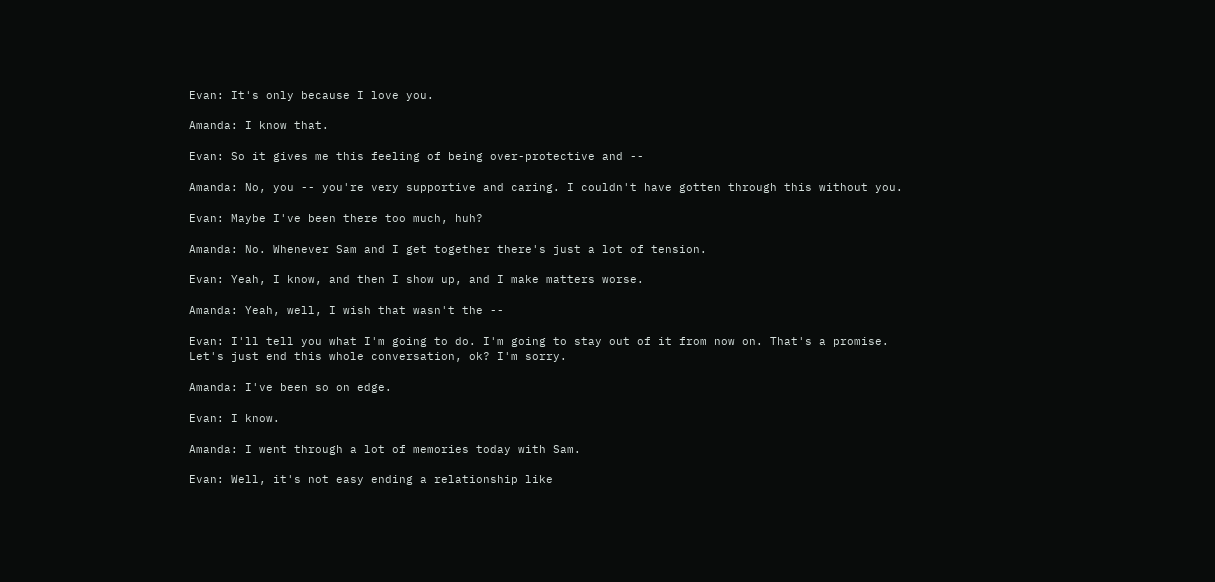Evan: It's only because I love you.

Amanda: I know that.

Evan: So it gives me this feeling of being over-protective and --

Amanda: No, you -- you're very supportive and caring. I couldn't have gotten through this without you.

Evan: Maybe I've been there too much, huh?

Amanda: No. Whenever Sam and I get together there's just a lot of tension.

Evan: Yeah, I know, and then I show up, and I make matters worse.

Amanda: Yeah, well, I wish that wasn't the --

Evan: I'll tell you what I'm going to do. I'm going to stay out of it from now on. That's a promise. Let's just end this whole conversation, ok? I'm sorry.

Amanda: I've been so on edge.

Evan: I know.

Amanda: I went through a lot of memories today with Sam.

Evan: Well, it's not easy ending a relationship like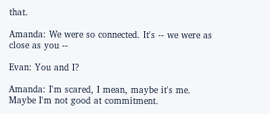that.

Amanda: We were so connected. It's -- we were as close as you --

Evan: You and I?

Amanda: I'm scared, I mean, maybe it's me. Maybe I'm not good at commitment.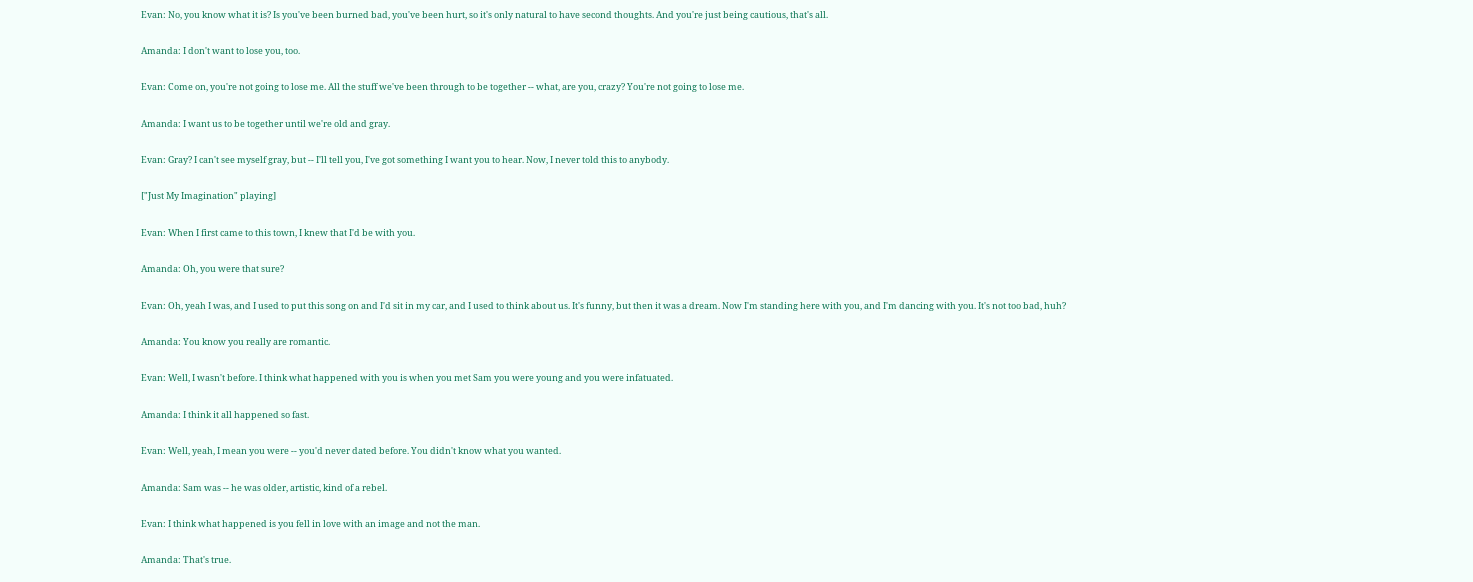Evan: No, you know what it is? Is you've been burned bad, you've been hurt, so it's only natural to have second thoughts. And you're just being cautious, that's all.

Amanda: I don't want to lose you, too.

Evan: Come on, you're not going to lose me. All the stuff we've been through to be together -- what, are you, crazy? You're not going to lose me.

Amanda: I want us to be together until we're old and gray.

Evan: Gray? I can't see myself gray, but -- I'll tell you, I've got something I want you to hear. Now, I never told this to anybody.

["Just My Imagination" playing]

Evan: When I first came to this town, I knew that I'd be with you.

Amanda: Oh, you were that sure?

Evan: Oh, yeah I was, and I used to put this song on and I'd sit in my car, and I used to think about us. It's funny, but then it was a dream. Now I'm standing here with you, and I'm dancing with you. It's not too bad, huh?

Amanda: You know you really are romantic.

Evan: Well, I wasn't before. I think what happened with you is when you met Sam you were young and you were infatuated.

Amanda: I think it all happened so fast.

Evan: Well, yeah, I mean you were -- you'd never dated before. You didn't know what you wanted.

Amanda: Sam was -- he was older, artistic, kind of a rebel.

Evan: I think what happened is you fell in love with an image and not the man.

Amanda: That's true.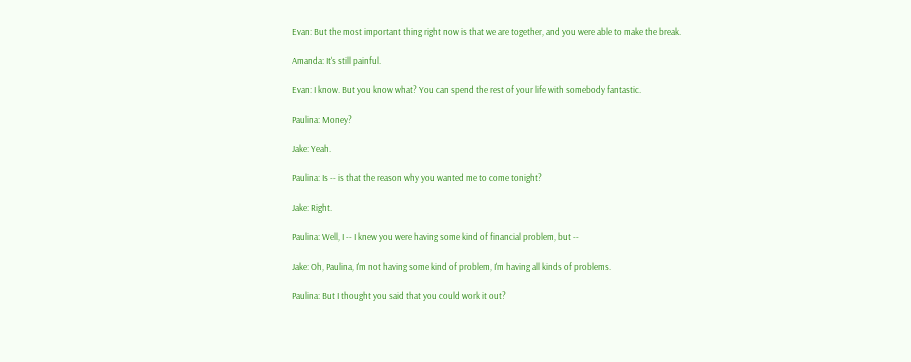Evan: But the most important thing right now is that we are together, and you were able to make the break.

Amanda: It's still painful.

Evan: I know. But you know what? You can spend the rest of your life with somebody fantastic.

Paulina: Money?

Jake: Yeah.

Paulina: Is -- is that the reason why you wanted me to come tonight?

Jake: Right.

Paulina: Well, I -- I knew you were having some kind of financial problem, but --

Jake: Oh, Paulina, I'm not having some kind of problem, I'm having all kinds of problems.

Paulina: But I thought you said that you could work it out?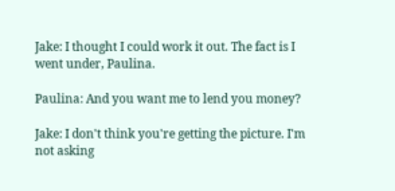Jake: I thought I could work it out. The fact is I went under, Paulina.

Paulina: And you want me to lend you money?

Jake: I don't think you're getting the picture. I'm not asking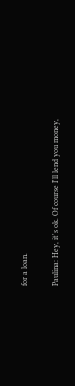for a loan.

Paulina: Hey, it's ok. Of course I'll lend you money,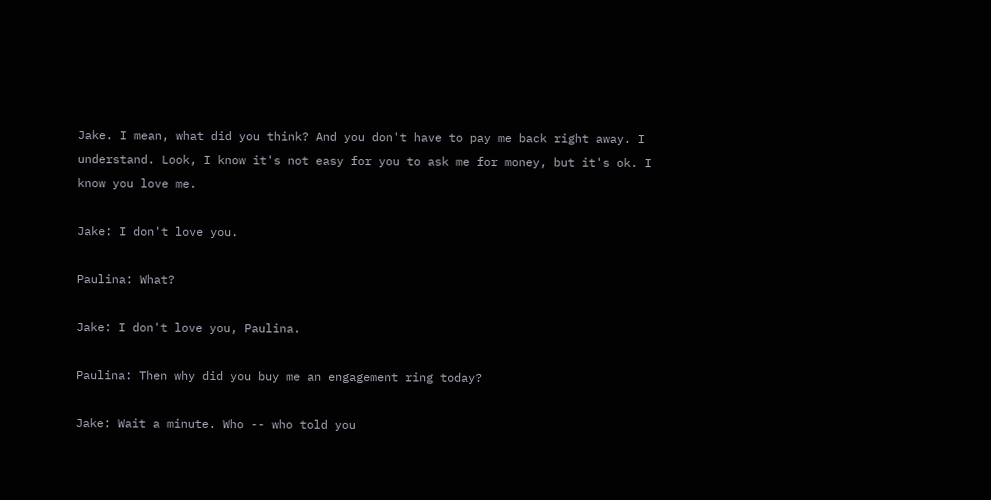Jake. I mean, what did you think? And you don't have to pay me back right away. I understand. Look, I know it's not easy for you to ask me for money, but it's ok. I know you love me.

Jake: I don't love you.

Paulina: What?

Jake: I don't love you, Paulina.

Paulina: Then why did you buy me an engagement ring today?

Jake: Wait a minute. Who -- who told you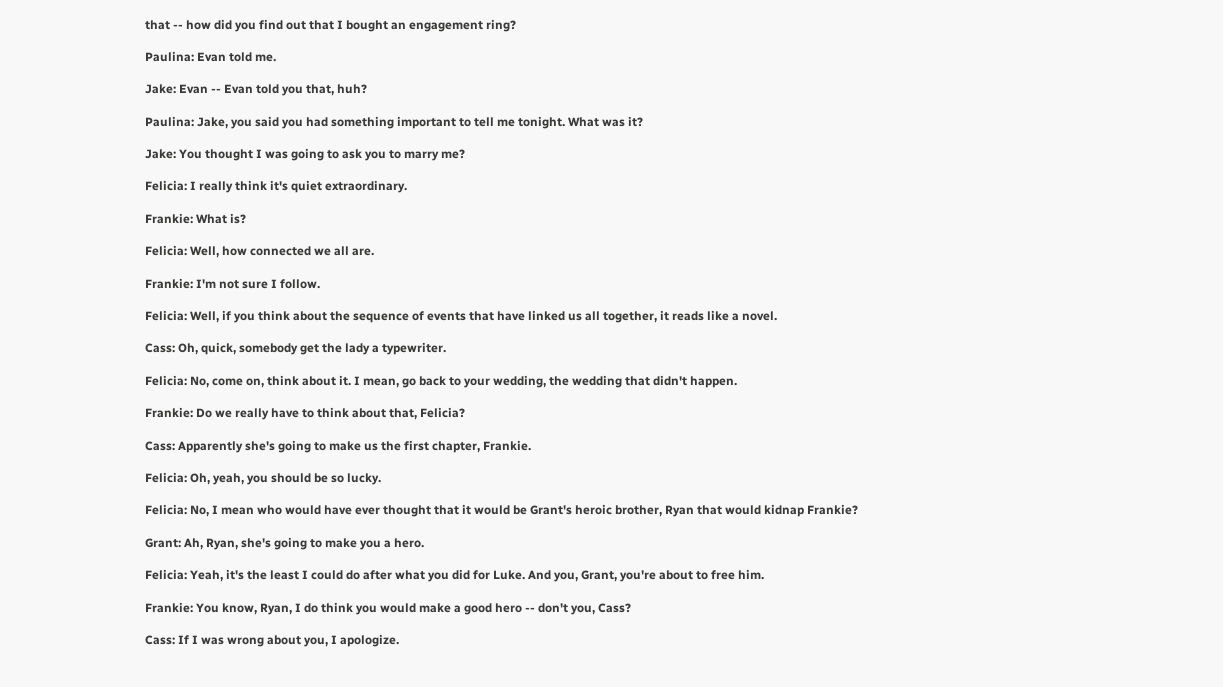that -- how did you find out that I bought an engagement ring?

Paulina: Evan told me.

Jake: Evan -- Evan told you that, huh?

Paulina: Jake, you said you had something important to tell me tonight. What was it?

Jake: You thought I was going to ask you to marry me?

Felicia: I really think it's quiet extraordinary.

Frankie: What is?

Felicia: Well, how connected we all are.

Frankie: I'm not sure I follow.

Felicia: Well, if you think about the sequence of events that have linked us all together, it reads like a novel.

Cass: Oh, quick, somebody get the lady a typewriter.

Felicia: No, come on, think about it. I mean, go back to your wedding, the wedding that didn't happen.

Frankie: Do we really have to think about that, Felicia?

Cass: Apparently she's going to make us the first chapter, Frankie.

Felicia: Oh, yeah, you should be so lucky.

Felicia: No, I mean who would have ever thought that it would be Grant's heroic brother, Ryan that would kidnap Frankie?

Grant: Ah, Ryan, she's going to make you a hero.

Felicia: Yeah, it's the least I could do after what you did for Luke. And you, Grant, you're about to free him.

Frankie: You know, Ryan, I do think you would make a good hero -- don't you, Cass?

Cass: If I was wrong about you, I apologize.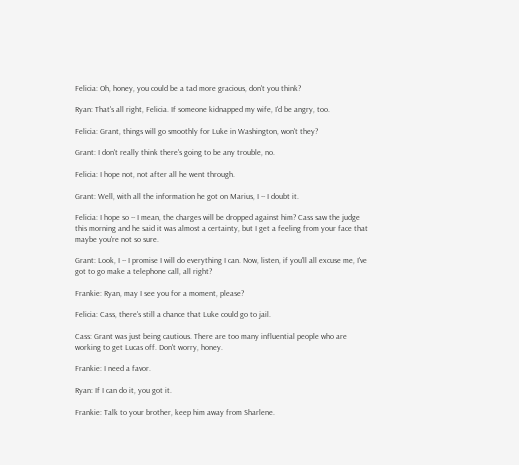Felicia: Oh, honey, you could be a tad more gracious, don't you think?

Ryan: That's all right, Felicia. If someone kidnapped my wife, I'd be angry, too.

Felicia: Grant, things will go smoothly for Luke in Washington, won't they?

Grant: I don't really think there's going to be any trouble, no.

Felicia: I hope not, not after all he went through.

Grant: Well, with all the information he got on Marius, I -- I doubt it.

Felicia: I hope so -- I mean, the charges will be dropped against him? Cass saw the judge this morning and he said it was almost a certainty, but I get a feeling from your face that maybe you're not so sure.

Grant: Look, I -- I promise I will do everything I can. Now, listen, if you'll all excuse me, I've got to go make a telephone call, all right?

Frankie: Ryan, may I see you for a moment, please?

Felicia: Cass, there's still a chance that Luke could go to jail.

Cass: Grant was just being cautious. There are too many influential people who are working to get Lucas off. Don't worry, honey.

Frankie: I need a favor.

Ryan: If I can do it, you got it.

Frankie: Talk to your brother, keep him away from Sharlene.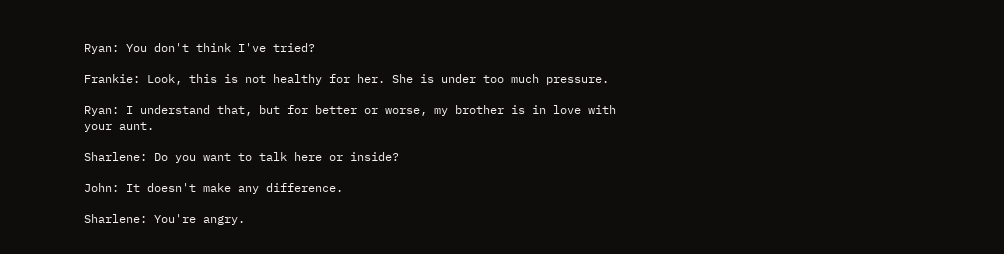Ryan: You don't think I've tried?

Frankie: Look, this is not healthy for her. She is under too much pressure.

Ryan: I understand that, but for better or worse, my brother is in love with your aunt.

Sharlene: Do you want to talk here or inside?

John: It doesn't make any difference.

Sharlene: You're angry.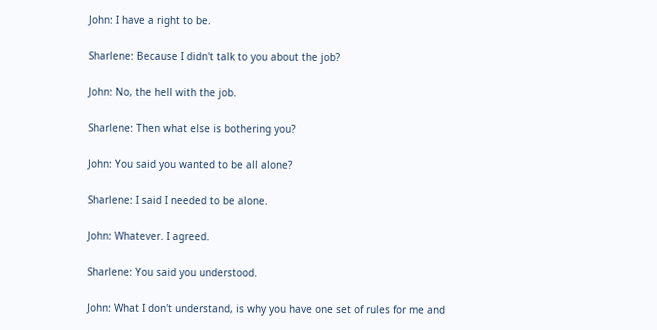John: I have a right to be.

Sharlene: Because I didn't talk to you about the job?

John: No, the hell with the job.

Sharlene: Then what else is bothering you?

John: You said you wanted to be all alone?

Sharlene: I said I needed to be alone.

John: Whatever. I agreed.

Sharlene: You said you understood.

John: What I don't understand, is why you have one set of rules for me and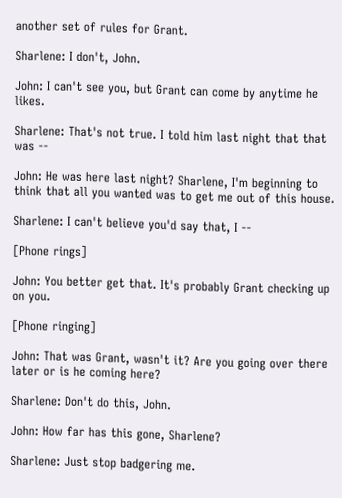another set of rules for Grant.

Sharlene: I don't, John.

John: I can't see you, but Grant can come by anytime he likes.

Sharlene: That's not true. I told him last night that that was --

John: He was here last night? Sharlene, I'm beginning to think that all you wanted was to get me out of this house.

Sharlene: I can't believe you'd say that, I --

[Phone rings]

John: You better get that. It's probably Grant checking up on you.

[Phone ringing]

John: That was Grant, wasn't it? Are you going over there later or is he coming here?

Sharlene: Don't do this, John.

John: How far has this gone, Sharlene?

Sharlene: Just stop badgering me.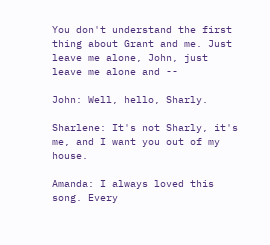You don't understand the first thing about Grant and me. Just leave me alone, John, just leave me alone and --

John: Well, hello, Sharly.

Sharlene: It's not Sharly, it's me, and I want you out of my house.

Amanda: I always loved this song. Every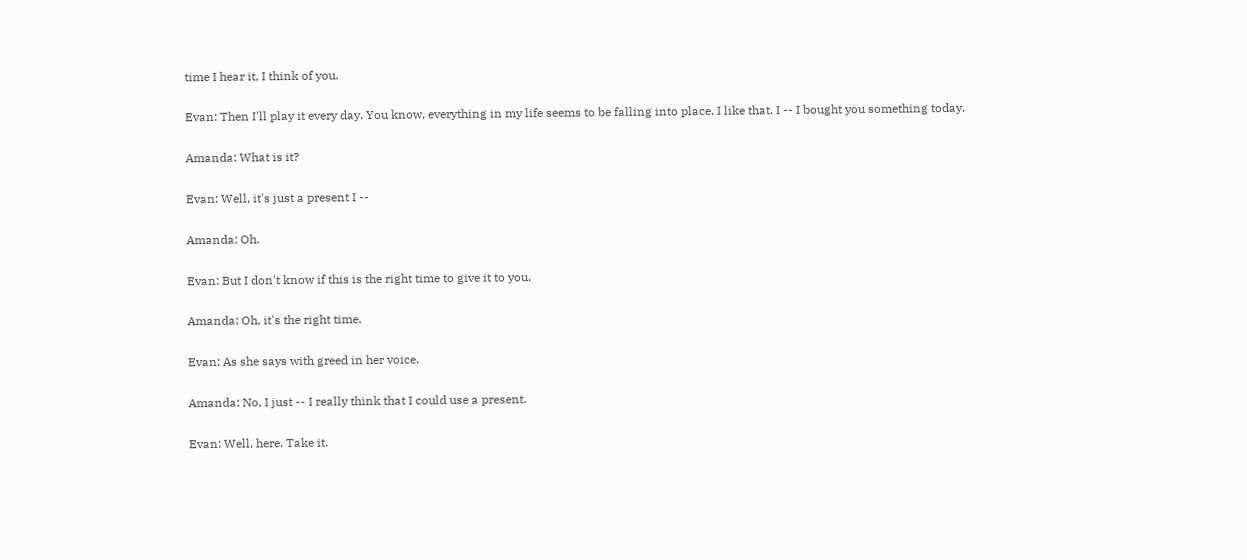time I hear it, I think of you.

Evan: Then I'll play it every day. You know, everything in my life seems to be falling into place. I like that. I -- I bought you something today.

Amanda: What is it?

Evan: Well, it's just a present I --

Amanda: Oh.

Evan: But I don't know if this is the right time to give it to you.

Amanda: Oh, it's the right time.

Evan: As she says with greed in her voice.

Amanda: No, I just -- I really think that I could use a present.

Evan: Well, here. Take it.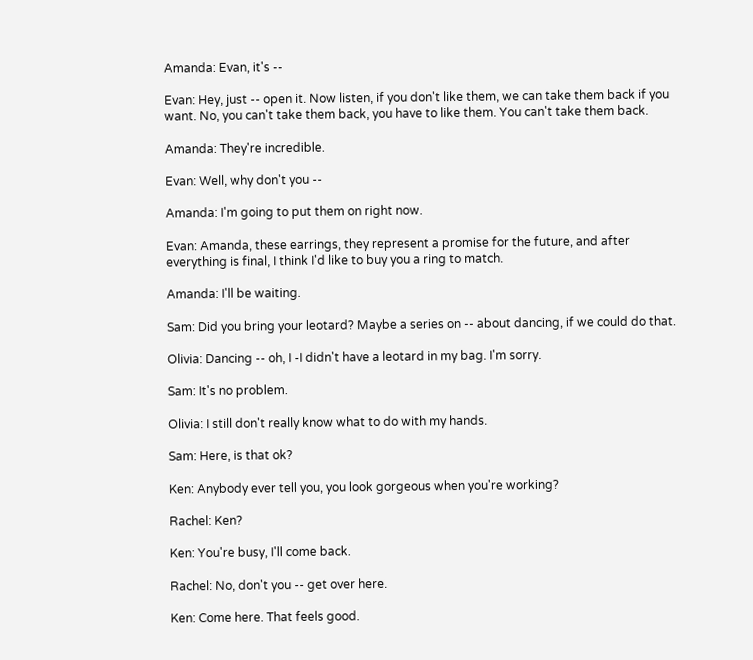Amanda: Evan, it's --

Evan: Hey, just -- open it. Now listen, if you don't like them, we can take them back if you want. No, you can't take them back, you have to like them. You can't take them back.

Amanda: They're incredible.

Evan: Well, why don't you --

Amanda: I'm going to put them on right now.

Evan: Amanda, these earrings, they represent a promise for the future, and after everything is final, I think I'd like to buy you a ring to match.

Amanda: I'll be waiting.

Sam: Did you bring your leotard? Maybe a series on -- about dancing, if we could do that.

Olivia: Dancing -- oh, I -I didn't have a leotard in my bag. I'm sorry.

Sam: It's no problem.

Olivia: I still don't really know what to do with my hands.

Sam: Here, is that ok?

Ken: Anybody ever tell you, you look gorgeous when you're working?

Rachel: Ken?

Ken: You're busy, I'll come back.

Rachel: No, don't you -- get over here.

Ken: Come here. That feels good.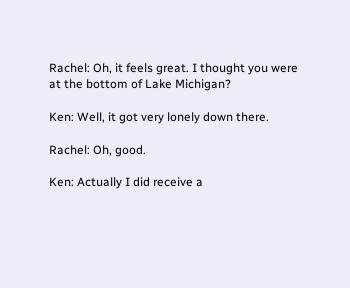Rachel: Oh, it feels great. I thought you were at the bottom of Lake Michigan?

Ken: Well, it got very lonely down there.

Rachel: Oh, good.

Ken: Actually I did receive a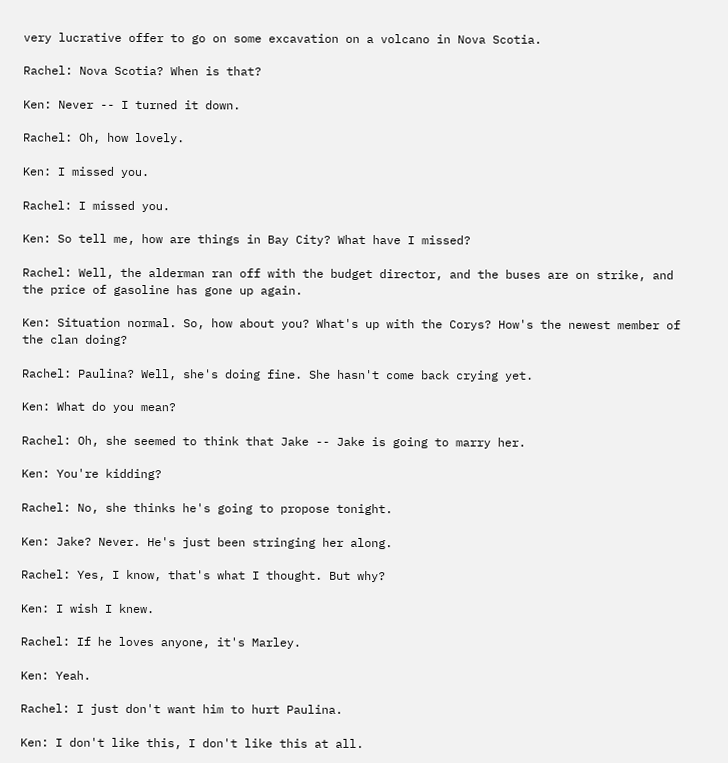very lucrative offer to go on some excavation on a volcano in Nova Scotia.

Rachel: Nova Scotia? When is that?

Ken: Never -- I turned it down.

Rachel: Oh, how lovely.

Ken: I missed you.

Rachel: I missed you.

Ken: So tell me, how are things in Bay City? What have I missed?

Rachel: Well, the alderman ran off with the budget director, and the buses are on strike, and the price of gasoline has gone up again.

Ken: Situation normal. So, how about you? What's up with the Corys? How's the newest member of the clan doing?

Rachel: Paulina? Well, she's doing fine. She hasn't come back crying yet.

Ken: What do you mean?

Rachel: Oh, she seemed to think that Jake -- Jake is going to marry her.

Ken: You're kidding?

Rachel: No, she thinks he's going to propose tonight.

Ken: Jake? Never. He's just been stringing her along.

Rachel: Yes, I know, that's what I thought. But why?

Ken: I wish I knew.

Rachel: If he loves anyone, it's Marley.

Ken: Yeah.

Rachel: I just don't want him to hurt Paulina.

Ken: I don't like this, I don't like this at all.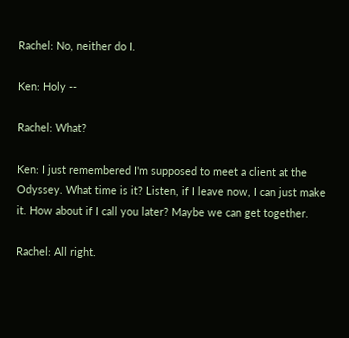Rachel: No, neither do I.

Ken: Holy --

Rachel: What?

Ken: I just remembered I'm supposed to meet a client at the Odyssey. What time is it? Listen, if I leave now, I can just make it. How about if I call you later? Maybe we can get together.

Rachel: All right.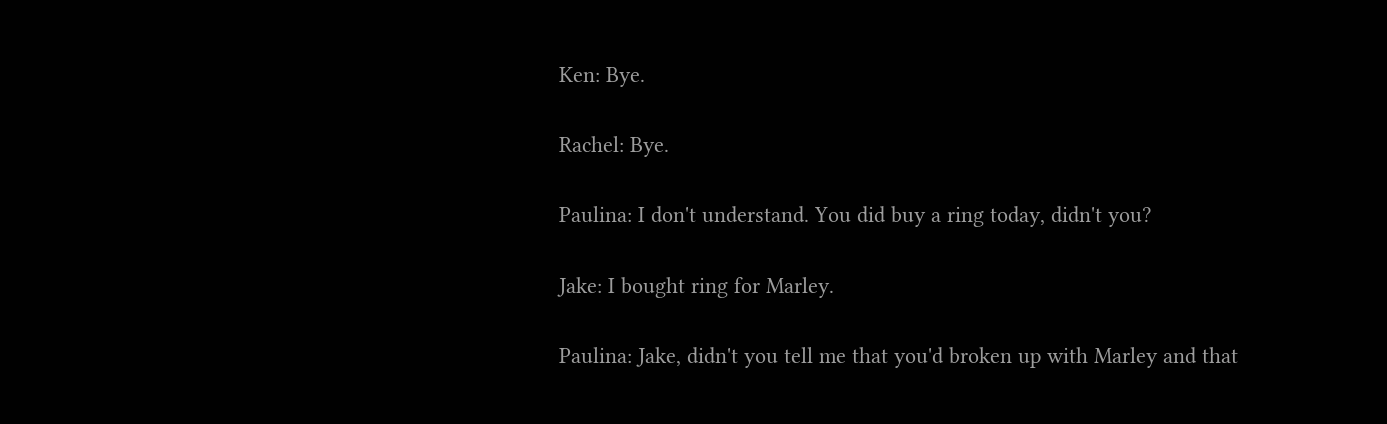Ken: Bye.

Rachel: Bye.

Paulina: I don't understand. You did buy a ring today, didn't you?

Jake: I bought ring for Marley.

Paulina: Jake, didn't you tell me that you'd broken up with Marley and that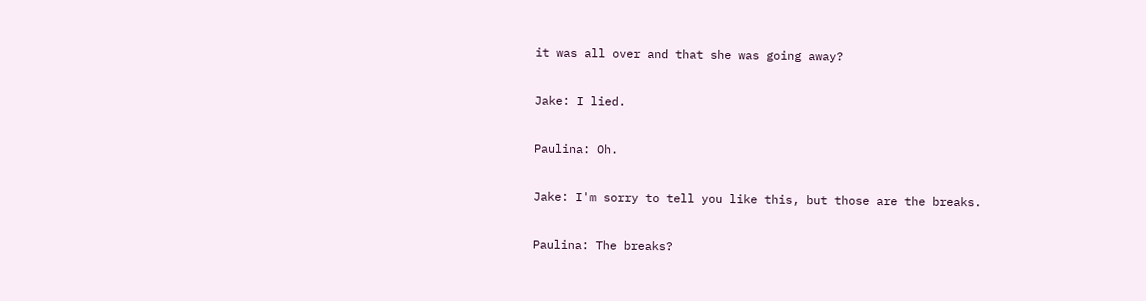it was all over and that she was going away?

Jake: I lied.

Paulina: Oh.

Jake: I'm sorry to tell you like this, but those are the breaks.

Paulina: The breaks?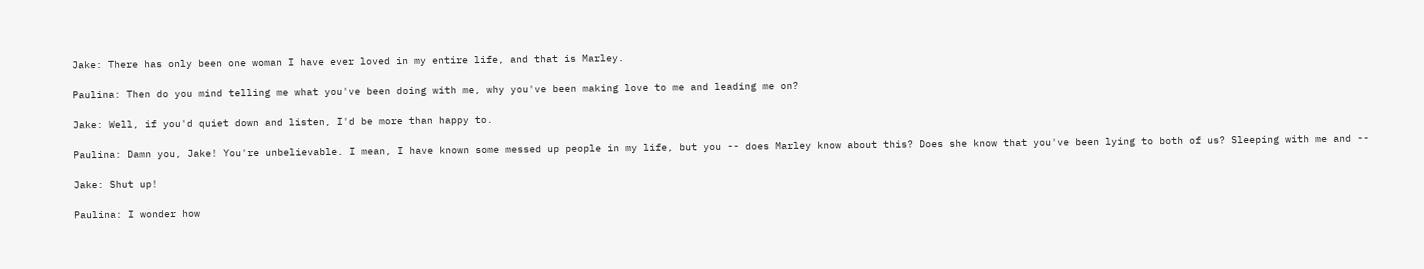Jake: There has only been one woman I have ever loved in my entire life, and that is Marley.

Paulina: Then do you mind telling me what you've been doing with me, why you've been making love to me and leading me on?

Jake: Well, if you'd quiet down and listen, I'd be more than happy to.

Paulina: Damn you, Jake! You're unbelievable. I mean, I have known some messed up people in my life, but you -- does Marley know about this? Does she know that you've been lying to both of us? Sleeping with me and --

Jake: Shut up!

Paulina: I wonder how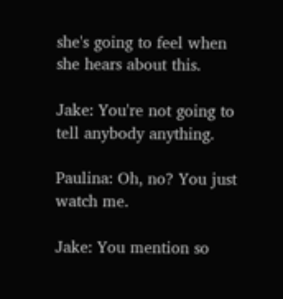she's going to feel when she hears about this.

Jake: You're not going to tell anybody anything.

Paulina: Oh, no? You just watch me.

Jake: You mention so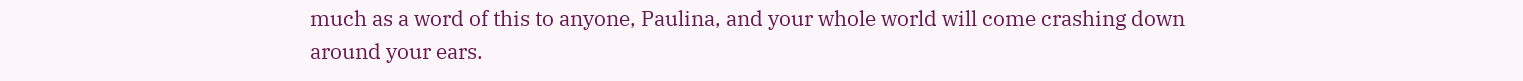much as a word of this to anyone, Paulina, and your whole world will come crashing down around your ears.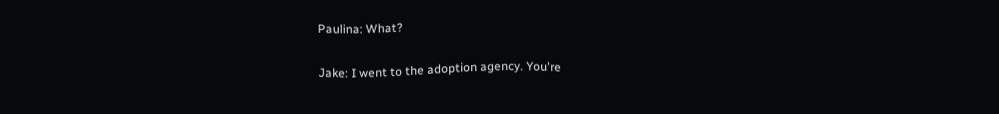Paulina: What?

Jake: I went to the adoption agency. You're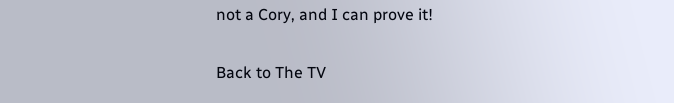not a Cory, and I can prove it!

Back to The TV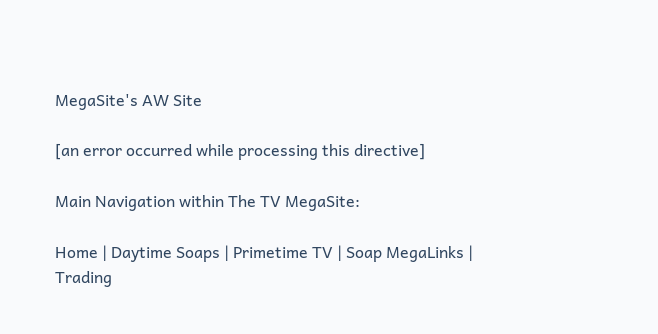MegaSite's AW Site

[an error occurred while processing this directive]

Main Navigation within The TV MegaSite:

Home | Daytime Soaps | Primetime TV | Soap MegaLinks | Trading